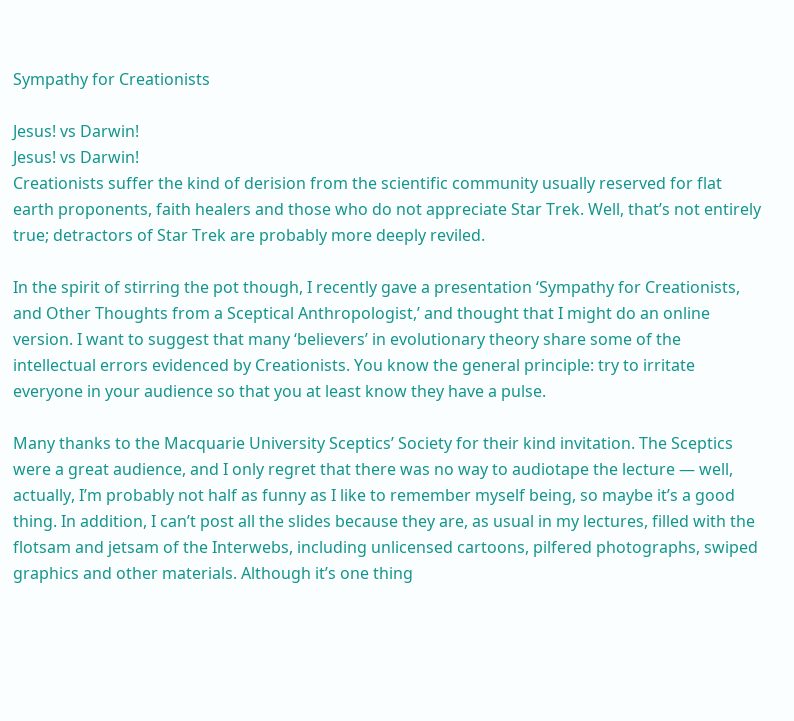Sympathy for Creationists

Jesus! vs Darwin!
Jesus! vs Darwin!
Creationists suffer the kind of derision from the scientific community usually reserved for flat earth proponents, faith healers and those who do not appreciate Star Trek. Well, that’s not entirely true; detractors of Star Trek are probably more deeply reviled.

In the spirit of stirring the pot though, I recently gave a presentation ‘Sympathy for Creationists, and Other Thoughts from a Sceptical Anthropologist,’ and thought that I might do an online version. I want to suggest that many ‘believers’ in evolutionary theory share some of the intellectual errors evidenced by Creationists. You know the general principle: try to irritate everyone in your audience so that you at least know they have a pulse.

Many thanks to the Macquarie University Sceptics’ Society for their kind invitation. The Sceptics were a great audience, and I only regret that there was no way to audiotape the lecture — well, actually, I’m probably not half as funny as I like to remember myself being, so maybe it’s a good thing. In addition, I can’t post all the slides because they are, as usual in my lectures, filled with the flotsam and jetsam of the Interwebs, including unlicensed cartoons, pilfered photographs, swiped graphics and other materials. Although it’s one thing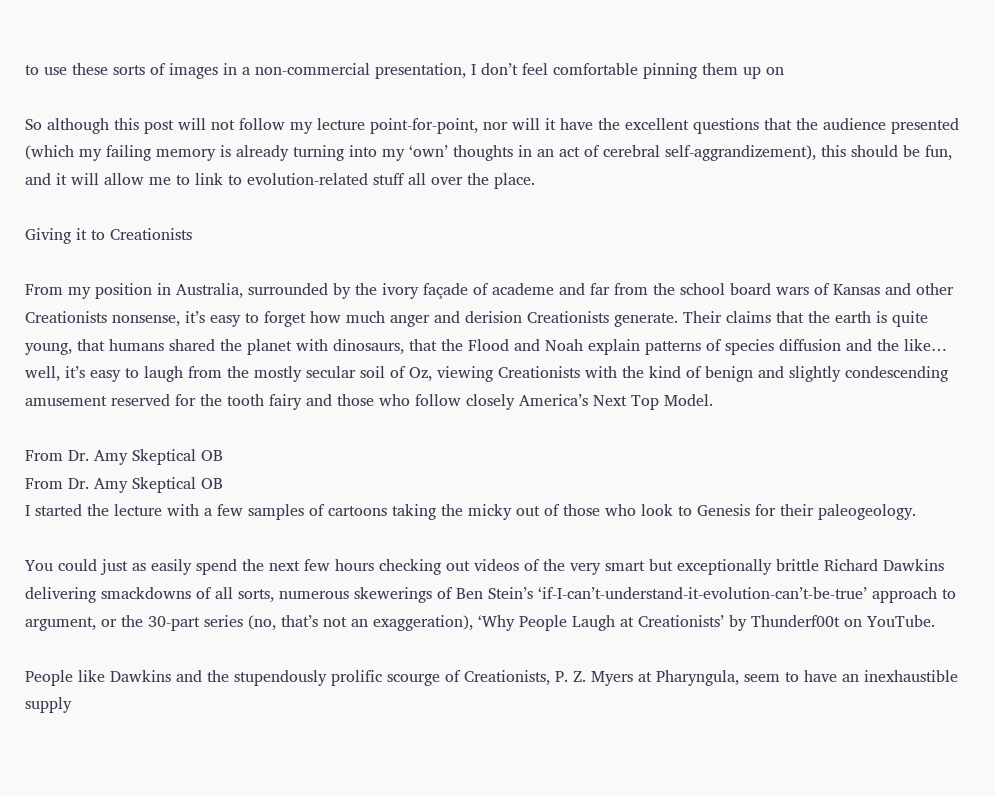to use these sorts of images in a non-commercial presentation, I don’t feel comfortable pinning them up on

So although this post will not follow my lecture point-for-point, nor will it have the excellent questions that the audience presented (which my failing memory is already turning into my ‘own’ thoughts in an act of cerebral self-aggrandizement), this should be fun, and it will allow me to link to evolution-related stuff all over the place.

Giving it to Creationists

From my position in Australia, surrounded by the ivory façade of academe and far from the school board wars of Kansas and other Creationists nonsense, it’s easy to forget how much anger and derision Creationists generate. Their claims that the earth is quite young, that humans shared the planet with dinosaurs, that the Flood and Noah explain patterns of species diffusion and the like… well, it’s easy to laugh from the mostly secular soil of Oz, viewing Creationists with the kind of benign and slightly condescending amusement reserved for the tooth fairy and those who follow closely America’s Next Top Model.

From Dr. Amy Skeptical OB
From Dr. Amy Skeptical OB
I started the lecture with a few samples of cartoons taking the micky out of those who look to Genesis for their paleogeology.

You could just as easily spend the next few hours checking out videos of the very smart but exceptionally brittle Richard Dawkins delivering smackdowns of all sorts, numerous skewerings of Ben Stein’s ‘if-I-can’t-understand-it-evolution-can’t-be-true’ approach to argument, or the 30-part series (no, that’s not an exaggeration), ‘Why People Laugh at Creationists’ by Thunderf00t on YouTube.

People like Dawkins and the stupendously prolific scourge of Creationists, P. Z. Myers at Pharyngula, seem to have an inexhaustible supply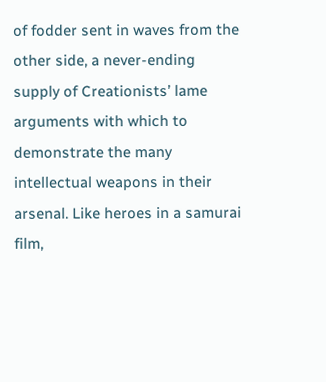of fodder sent in waves from the other side, a never-ending supply of Creationists’ lame arguments with which to demonstrate the many intellectual weapons in their arsenal. Like heroes in a samurai film,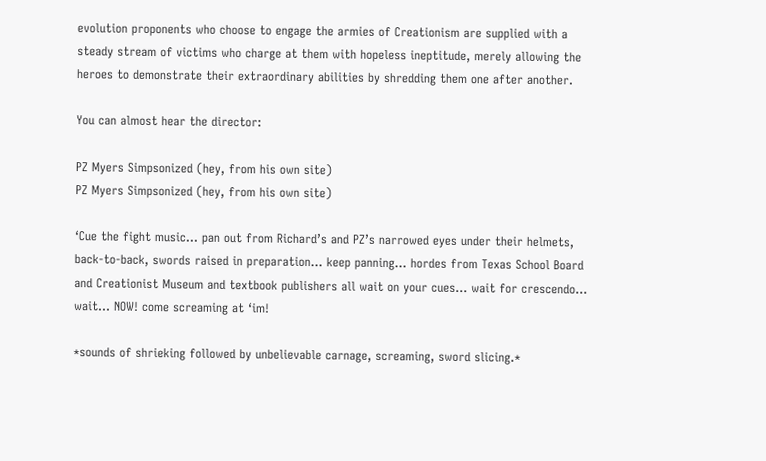evolution proponents who choose to engage the armies of Creationism are supplied with a steady stream of victims who charge at them with hopeless ineptitude, merely allowing the heroes to demonstrate their extraordinary abilities by shredding them one after another.

You can almost hear the director:

PZ Myers Simpsonized (hey, from his own site)
PZ Myers Simpsonized (hey, from his own site)

‘Cue the fight music… pan out from Richard’s and PZ’s narrowed eyes under their helmets, back-to-back, swords raised in preparation… keep panning… hordes from Texas School Board and Creationist Museum and textbook publishers all wait on your cues… wait for crescendo… wait… NOW! come screaming at ‘im!

*sounds of shrieking followed by unbelievable carnage, screaming, sword slicing.*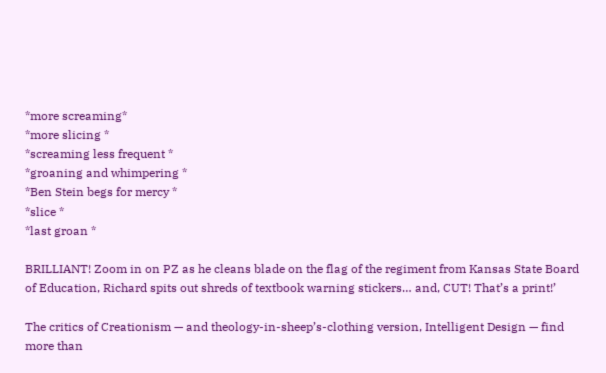*more screaming*
*more slicing *
*screaming less frequent *
*groaning and whimpering *
*Ben Stein begs for mercy *
*slice *
*last groan *

BRILLIANT! Zoom in on PZ as he cleans blade on the flag of the regiment from Kansas State Board of Education, Richard spits out shreds of textbook warning stickers… and, CUT! That’s a print!’

The critics of Creationism — and theology-in-sheep’s-clothing version, Intelligent Design — find more than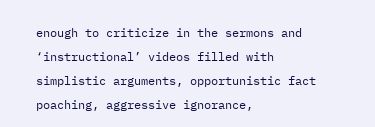enough to criticize in the sermons and ‘instructional’ videos filled with simplistic arguments, opportunistic fact poaching, aggressive ignorance,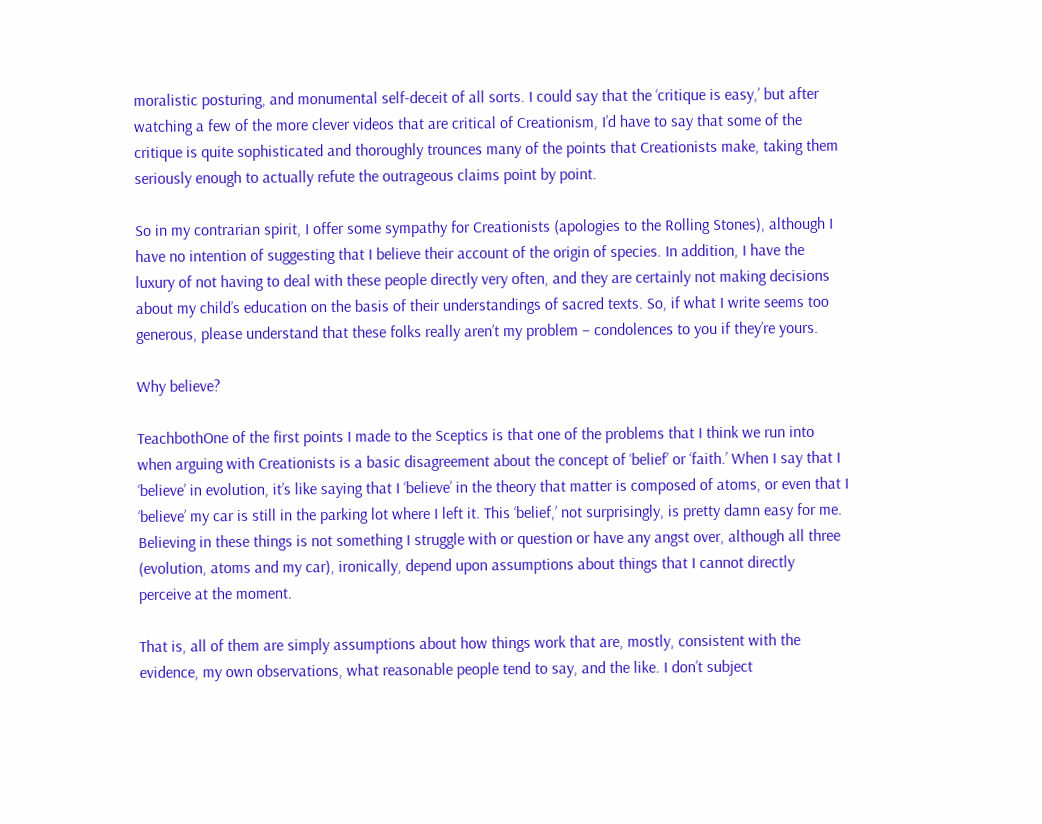moralistic posturing, and monumental self-deceit of all sorts. I could say that the ‘critique is easy,’ but after watching a few of the more clever videos that are critical of Creationism, I’d have to say that some of the critique is quite sophisticated and thoroughly trounces many of the points that Creationists make, taking them seriously enough to actually refute the outrageous claims point by point.

So in my contrarian spirit, I offer some sympathy for Creationists (apologies to the Rolling Stones), although I have no intention of suggesting that I believe their account of the origin of species. In addition, I have the luxury of not having to deal with these people directly very often, and they are certainly not making decisions about my child’s education on the basis of their understandings of sacred texts. So, if what I write seems too generous, please understand that these folks really aren’t my problem – condolences to you if they’re yours.

Why believe?

TeachbothOne of the first points I made to the Sceptics is that one of the problems that I think we run into when arguing with Creationists is a basic disagreement about the concept of ‘belief’ or ‘faith.’ When I say that I ‘believe’ in evolution, it’s like saying that I ‘believe’ in the theory that matter is composed of atoms, or even that I ‘believe’ my car is still in the parking lot where I left it. This ‘belief,’ not surprisingly, is pretty damn easy for me. Believing in these things is not something I struggle with or question or have any angst over, although all three (evolution, atoms and my car), ironically, depend upon assumptions about things that I cannot directly perceive at the moment.

That is, all of them are simply assumptions about how things work that are, mostly, consistent with the evidence, my own observations, what reasonable people tend to say, and the like. I don’t subject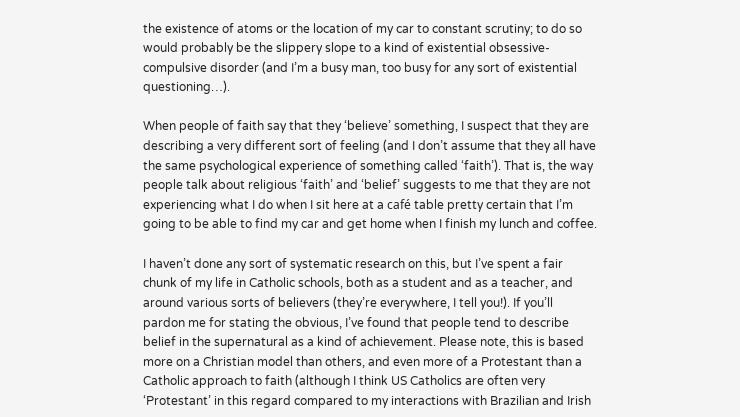the existence of atoms or the location of my car to constant scrutiny; to do so would probably be the slippery slope to a kind of existential obsessive-compulsive disorder (and I’m a busy man, too busy for any sort of existential questioning…).

When people of faith say that they ‘believe’ something, I suspect that they are describing a very different sort of feeling (and I don’t assume that they all have the same psychological experience of something called ‘faith’). That is, the way people talk about religious ‘faith’ and ‘belief’ suggests to me that they are not experiencing what I do when I sit here at a café table pretty certain that I’m going to be able to find my car and get home when I finish my lunch and coffee.

I haven’t done any sort of systematic research on this, but I’ve spent a fair chunk of my life in Catholic schools, both as a student and as a teacher, and around various sorts of believers (they’re everywhere, I tell you!). If you’ll pardon me for stating the obvious, I’ve found that people tend to describe belief in the supernatural as a kind of achievement. Please note, this is based more on a Christian model than others, and even more of a Protestant than a Catholic approach to faith (although I think US Catholics are often very ‘Protestant’ in this regard compared to my interactions with Brazilian and Irish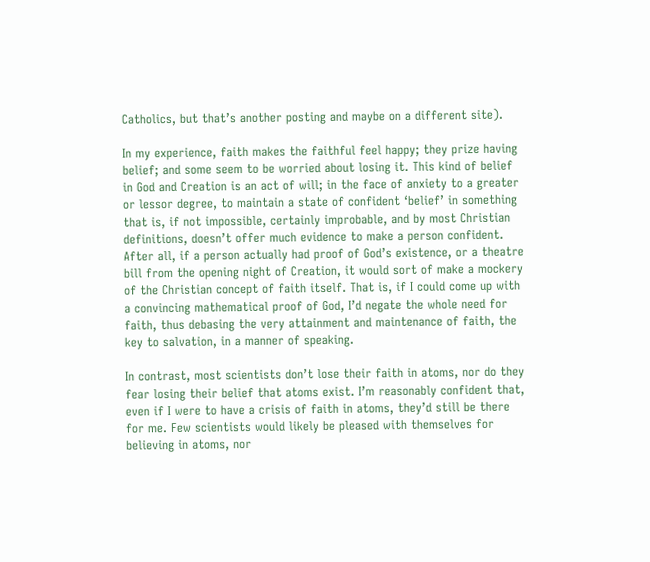Catholics, but that’s another posting and maybe on a different site).

In my experience, faith makes the faithful feel happy; they prize having belief; and some seem to be worried about losing it. This kind of belief in God and Creation is an act of will; in the face of anxiety to a greater or lessor degree, to maintain a state of confident ‘belief’ in something that is, if not impossible, certainly improbable, and by most Christian definitions, doesn’t offer much evidence to make a person confident. After all, if a person actually had proof of God’s existence, or a theatre bill from the opening night of Creation, it would sort of make a mockery of the Christian concept of faith itself. That is, if I could come up with a convincing mathematical proof of God, I’d negate the whole need for faith, thus debasing the very attainment and maintenance of faith, the key to salvation, in a manner of speaking.

In contrast, most scientists don’t lose their faith in atoms, nor do they fear losing their belief that atoms exist. I’m reasonably confident that, even if I were to have a crisis of faith in atoms, they’d still be there for me. Few scientists would likely be pleased with themselves for believing in atoms, nor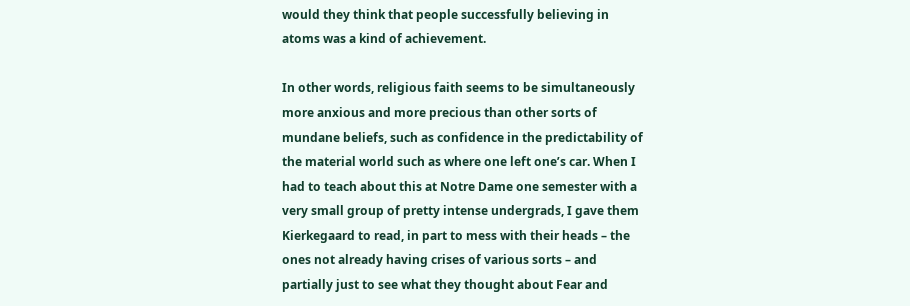would they think that people successfully believing in atoms was a kind of achievement.

In other words, religious faith seems to be simultaneously more anxious and more precious than other sorts of mundane beliefs, such as confidence in the predictability of the material world such as where one left one’s car. When I had to teach about this at Notre Dame one semester with a very small group of pretty intense undergrads, I gave them Kierkegaard to read, in part to mess with their heads – the ones not already having crises of various sorts – and partially just to see what they thought about Fear and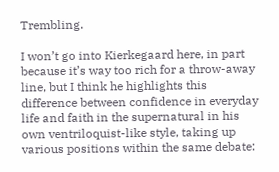Trembling.

I won’t go into Kierkegaard here, in part because it’s way too rich for a throw-away line, but I think he highlights this difference between confidence in everyday life and faith in the supernatural in his own ventriloquist-like style, taking up various positions within the same debate: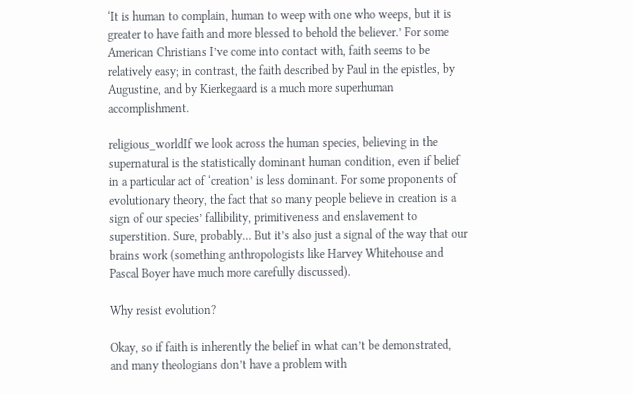‘It is human to complain, human to weep with one who weeps, but it is greater to have faith and more blessed to behold the believer.’ For some American Christians I’ve come into contact with, faith seems to be relatively easy; in contrast, the faith described by Paul in the epistles, by Augustine, and by Kierkegaard is a much more superhuman accomplishment.

religious_worldIf we look across the human species, believing in the supernatural is the statistically dominant human condition, even if belief in a particular act of ‘creation’ is less dominant. For some proponents of evolutionary theory, the fact that so many people believe in creation is a sign of our species’ fallibility, primitiveness and enslavement to superstition. Sure, probably… But it’s also just a signal of the way that our brains work (something anthropologists like Harvey Whitehouse and Pascal Boyer have much more carefully discussed).

Why resist evolution?

Okay, so if faith is inherently the belief in what can’t be demonstrated, and many theologians don’t have a problem with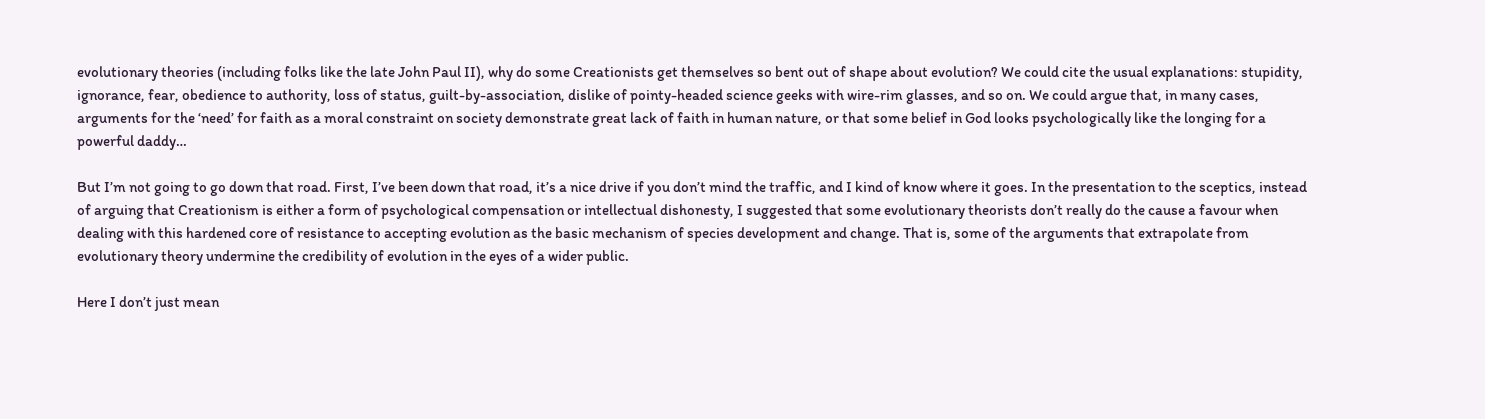evolutionary theories (including folks like the late John Paul II), why do some Creationists get themselves so bent out of shape about evolution? We could cite the usual explanations: stupidity, ignorance, fear, obedience to authority, loss of status, guilt-by-association, dislike of pointy-headed science geeks with wire-rim glasses, and so on. We could argue that, in many cases, arguments for the ‘need’ for faith as a moral constraint on society demonstrate great lack of faith in human nature, or that some belief in God looks psychologically like the longing for a powerful daddy…

But I’m not going to go down that road. First, I’ve been down that road, it’s a nice drive if you don’t mind the traffic, and I kind of know where it goes. In the presentation to the sceptics, instead of arguing that Creationism is either a form of psychological compensation or intellectual dishonesty, I suggested that some evolutionary theorists don’t really do the cause a favour when dealing with this hardened core of resistance to accepting evolution as the basic mechanism of species development and change. That is, some of the arguments that extrapolate from evolutionary theory undermine the credibility of evolution in the eyes of a wider public.

Here I don’t just mean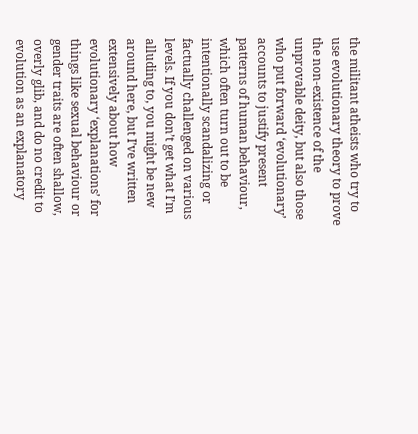the militant atheists who try to use evolutionary theory to prove the non-existence of the unprovable deity, but also those who put forward ‘evolutionary’ accounts to justify present patterns of human behaviour, which often turn out to be intentionally scandalizing or factually challenged on various levels. If you don’t get what I’m alluding to, you might be new around here, but I’ve written extensively about how evolutionary ‘explanations’ for things like sexual behaviour or gender traits are often shallow, overly glib, and do no credit to evolution as an explanatory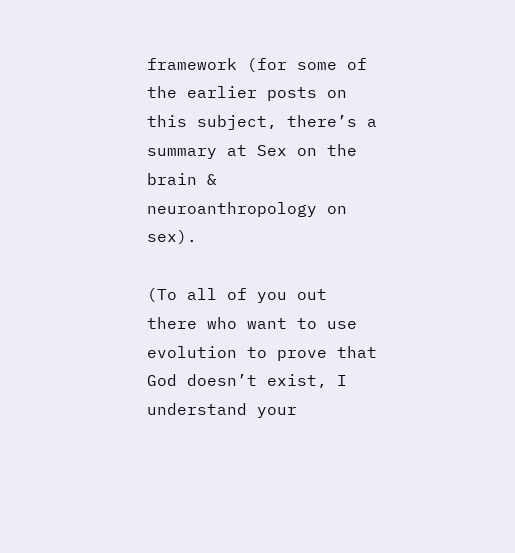framework (for some of the earlier posts on this subject, there’s a summary at Sex on the brain & neuroanthropology on sex).

(To all of you out there who want to use evolution to prove that God doesn’t exist, I understand your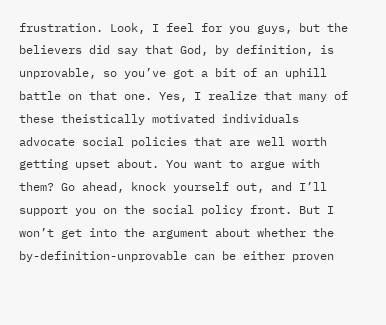frustration. Look, I feel for you guys, but the believers did say that God, by definition, is unprovable, so you’ve got a bit of an uphill battle on that one. Yes, I realize that many of these theistically motivated individuals advocate social policies that are well worth getting upset about. You want to argue with them? Go ahead, knock yourself out, and I’ll support you on the social policy front. But I won’t get into the argument about whether the by-definition-unprovable can be either proven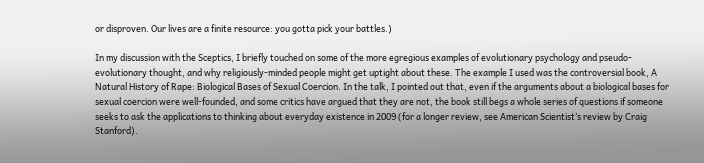or disproven. Our lives are a finite resource: you gotta pick your battles.)

In my discussion with the Sceptics, I briefly touched on some of the more egregious examples of evolutionary psychology and pseudo-evolutionary thought, and why religiously-minded people might get uptight about these. The example I used was the controversial book, A Natural History of Rape: Biological Bases of Sexual Coercion. In the talk, I pointed out that, even if the arguments about a biological bases for sexual coercion were well-founded, and some critics have argued that they are not, the book still begs a whole series of questions if someone seeks to ask the applications to thinking about everyday existence in 2009 (for a longer review, see American Scientist’s review by Craig Stanford).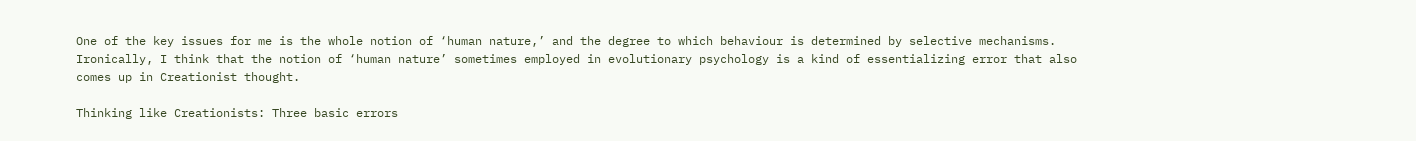One of the key issues for me is the whole notion of ‘human nature,’ and the degree to which behaviour is determined by selective mechanisms. Ironically, I think that the notion of ‘human nature’ sometimes employed in evolutionary psychology is a kind of essentializing error that also comes up in Creationist thought.

Thinking like Creationists: Three basic errors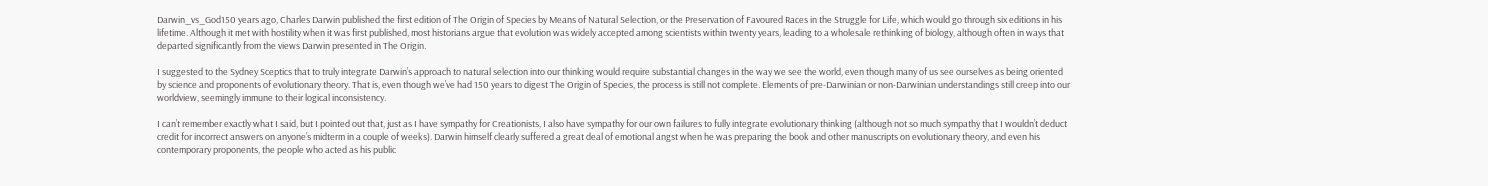Darwin_vs_God150 years ago, Charles Darwin published the first edition of The Origin of Species by Means of Natural Selection, or the Preservation of Favoured Races in the Struggle for Life, which would go through six editions in his lifetime. Although it met with hostility when it was first published, most historians argue that evolution was widely accepted among scientists within twenty years, leading to a wholesale rethinking of biology, although often in ways that departed significantly from the views Darwin presented in The Origin.

I suggested to the Sydney Sceptics that to truly integrate Darwin’s approach to natural selection into our thinking would require substantial changes in the way we see the world, even though many of us see ourselves as being oriented by science and proponents of evolutionary theory. That is, even though we’ve had 150 years to digest The Origin of Species, the process is still not complete. Elements of pre-Darwinian or non-Darwinian understandings still creep into our worldview, seemingly immune to their logical inconsistency.

I can’t remember exactly what I said, but I pointed out that, just as I have sympathy for Creationists, I also have sympathy for our own failures to fully integrate evolutionary thinking (although not so much sympathy that I wouldn’t deduct credit for incorrect answers on anyone’s midterm in a couple of weeks). Darwin himself clearly suffered a great deal of emotional angst when he was preparing the book and other manuscripts on evolutionary theory, and even his contemporary proponents, the people who acted as his public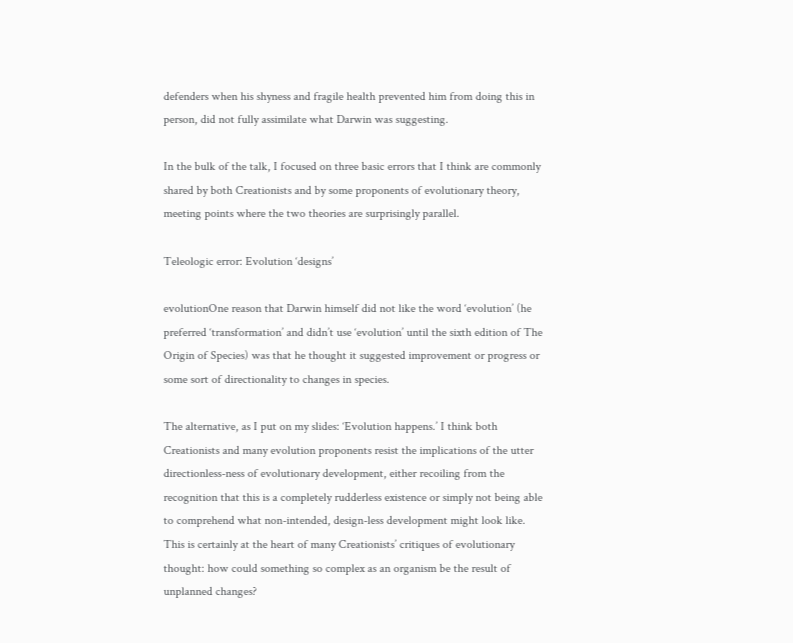defenders when his shyness and fragile health prevented him from doing this in person, did not fully assimilate what Darwin was suggesting.

In the bulk of the talk, I focused on three basic errors that I think are commonly shared by both Creationists and by some proponents of evolutionary theory, meeting points where the two theories are surprisingly parallel.

Teleologic error: Evolution ‘designs’

evolutionOne reason that Darwin himself did not like the word ‘evolution’ (he preferred ‘transformation’ and didn’t use ‘evolution’ until the sixth edition of The Origin of Species) was that he thought it suggested improvement or progress or some sort of directionality to changes in species.

The alternative, as I put on my slides: ‘Evolution happens.’ I think both Creationists and many evolution proponents resist the implications of the utter directionless-ness of evolutionary development, either recoiling from the recognition that this is a completely rudderless existence or simply not being able to comprehend what non-intended, design-less development might look like. This is certainly at the heart of many Creationists’ critiques of evolutionary thought: how could something so complex as an organism be the result of unplanned changes?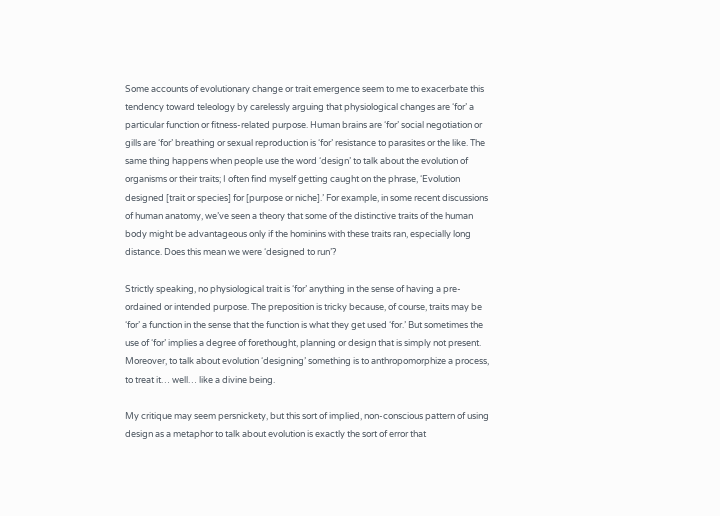Some accounts of evolutionary change or trait emergence seem to me to exacerbate this tendency toward teleology by carelessly arguing that physiological changes are ‘for’ a particular function or fitness-related purpose. Human brains are ‘for’ social negotiation or gills are ‘for’ breathing or sexual reproduction is ‘for’ resistance to parasites or the like. The same thing happens when people use the word ‘design’ to talk about the evolution of organisms or their traits; I often find myself getting caught on the phrase, ‘Evolution designed [trait or species] for [purpose or niche].’ For example, in some recent discussions of human anatomy, we’ve seen a theory that some of the distinctive traits of the human body might be advantageous only if the hominins with these traits ran, especially long distance. Does this mean we were ‘designed to run’?

Strictly speaking, no physiological trait is ‘for’ anything in the sense of having a pre-ordained or intended purpose. The preposition is tricky because, of course, traits may be ‘for’ a function in the sense that the function is what they get used ‘for.’ But sometimes the use of ‘for’ implies a degree of forethought, planning or design that is simply not present. Moreover, to talk about evolution ‘designing’ something is to anthropomorphize a process, to treat it… well… like a divine being.

My critique may seem persnickety, but this sort of implied, non-conscious pattern of using design as a metaphor to talk about evolution is exactly the sort of error that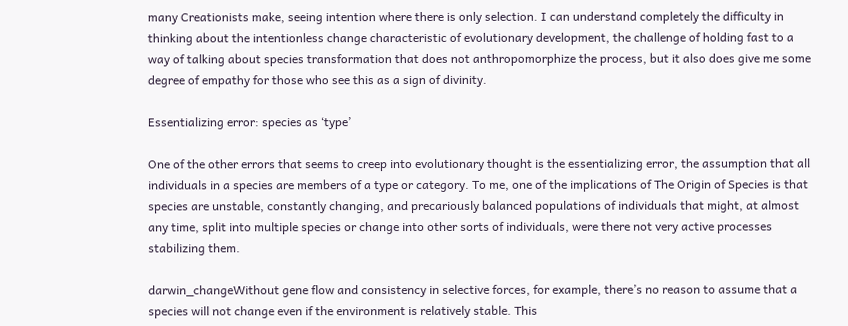many Creationists make, seeing intention where there is only selection. I can understand completely the difficulty in thinking about the intentionless change characteristic of evolutionary development, the challenge of holding fast to a way of talking about species transformation that does not anthropomorphize the process, but it also does give me some degree of empathy for those who see this as a sign of divinity.

Essentializing error: species as ‘type’

One of the other errors that seems to creep into evolutionary thought is the essentializing error, the assumption that all individuals in a species are members of a type or category. To me, one of the implications of The Origin of Species is that species are unstable, constantly changing, and precariously balanced populations of individuals that might, at almost any time, split into multiple species or change into other sorts of individuals, were there not very active processes stabilizing them.

darwin_changeWithout gene flow and consistency in selective forces, for example, there’s no reason to assume that a species will not change even if the environment is relatively stable. This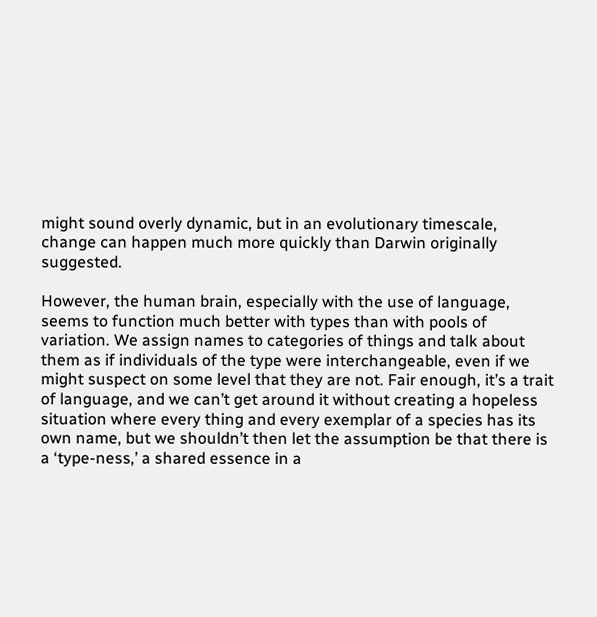might sound overly dynamic, but in an evolutionary timescale, change can happen much more quickly than Darwin originally suggested.

However, the human brain, especially with the use of language, seems to function much better with types than with pools of variation. We assign names to categories of things and talk about them as if individuals of the type were interchangeable, even if we might suspect on some level that they are not. Fair enough, it’s a trait of language, and we can’t get around it without creating a hopeless situation where every thing and every exemplar of a species has its own name, but we shouldn’t then let the assumption be that there is a ‘type-ness,’ a shared essence in a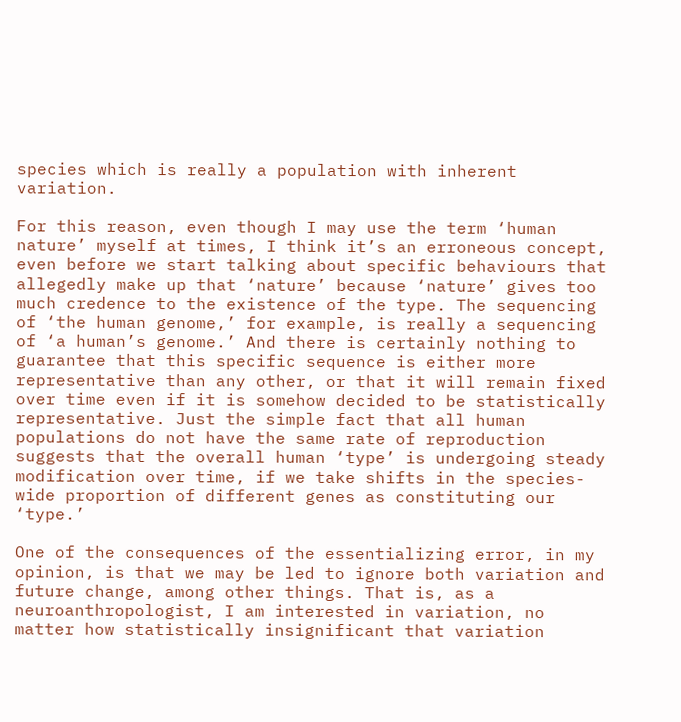species which is really a population with inherent variation.

For this reason, even though I may use the term ‘human nature’ myself at times, I think it’s an erroneous concept, even before we start talking about specific behaviours that allegedly make up that ‘nature’ because ‘nature’ gives too much credence to the existence of the type. The sequencing of ‘the human genome,’ for example, is really a sequencing of ‘a human’s genome.’ And there is certainly nothing to guarantee that this specific sequence is either more representative than any other, or that it will remain fixed over time even if it is somehow decided to be statistically representative. Just the simple fact that all human populations do not have the same rate of reproduction suggests that the overall human ‘type’ is undergoing steady modification over time, if we take shifts in the species-wide proportion of different genes as constituting our ‘type.’

One of the consequences of the essentializing error, in my opinion, is that we may be led to ignore both variation and future change, among other things. That is, as a neuroanthropologist, I am interested in variation, no matter how statistically insignificant that variation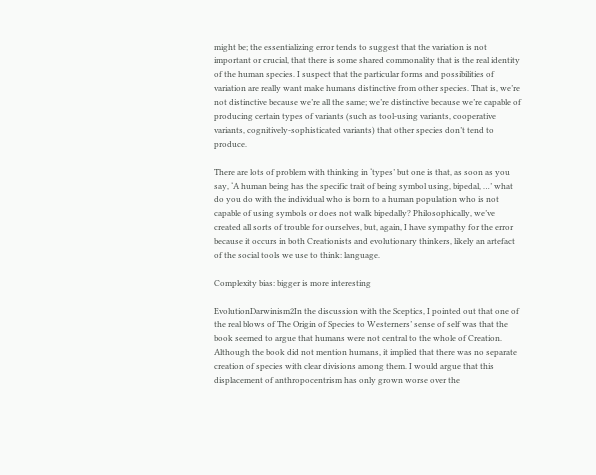might be; the essentializing error tends to suggest that the variation is not important or crucial, that there is some shared commonality that is the real identity of the human species. I suspect that the particular forms and possibilities of variation are really want make humans distinctive from other species. That is, we’re not distinctive because we’re all the same; we’re distinctive because we’re capable of producing certain types of variants (such as tool-using variants, cooperative variants, cognitively-sophisticated variants) that other species don’t tend to produce.

There are lots of problem with thinking in ‘types’ but one is that, as soon as you say, ‘A human being has the specific trait of being symbol using, bipedal, …’ what do you do with the individual who is born to a human population who is not capable of using symbols or does not walk bipedally? Philosophically, we’ve created all sorts of trouble for ourselves, but, again, I have sympathy for the error because it occurs in both Creationists and evolutionary thinkers, likely an artefact of the social tools we use to think: language.

Complexity bias: bigger is more interesting

EvolutionDarwinism2In the discussion with the Sceptics, I pointed out that one of the real blows of The Origin of Species to Westerners’ sense of self was that the book seemed to argue that humans were not central to the whole of Creation. Although the book did not mention humans, it implied that there was no separate creation of species with clear divisions among them. I would argue that this displacement of anthropocentrism has only grown worse over the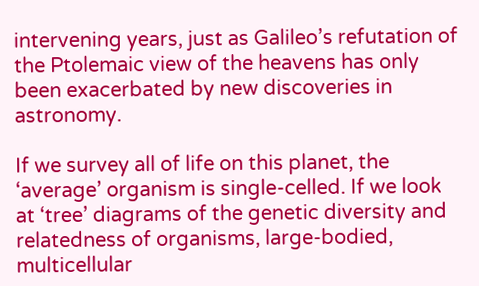intervening years, just as Galileo’s refutation of the Ptolemaic view of the heavens has only been exacerbated by new discoveries in astronomy.

If we survey all of life on this planet, the ‘average’ organism is single-celled. If we look at ‘tree’ diagrams of the genetic diversity and relatedness of organisms, large-bodied, multicellular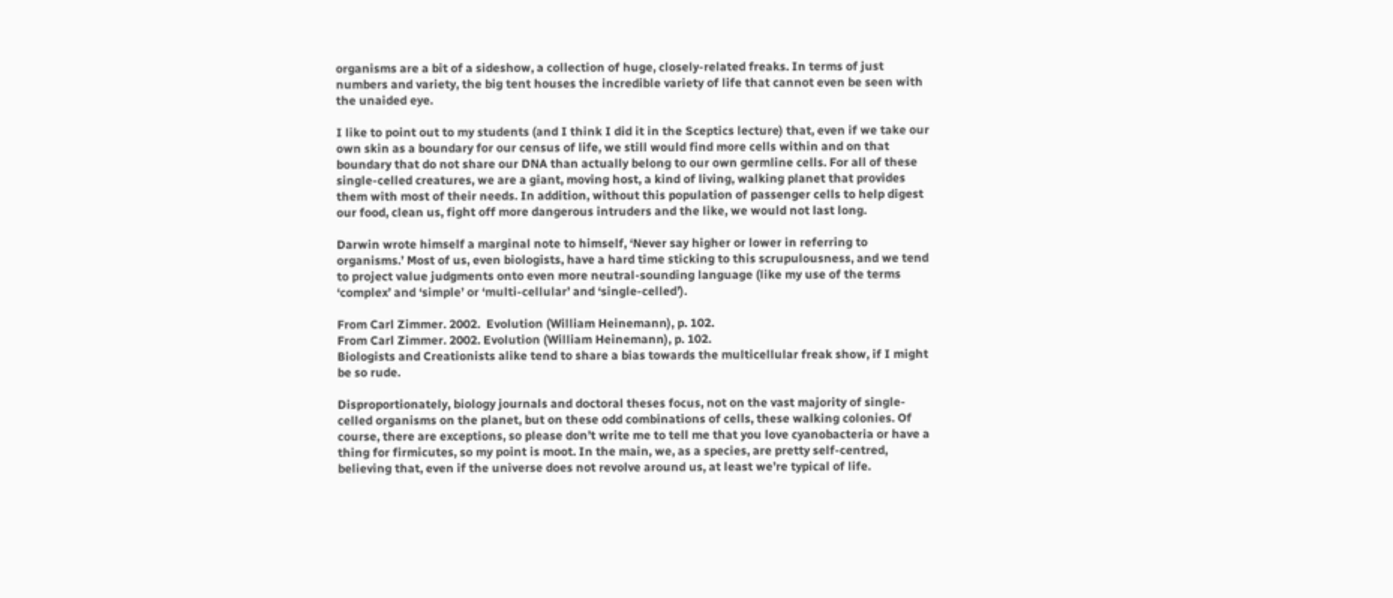organisms are a bit of a sideshow, a collection of huge, closely-related freaks. In terms of just numbers and variety, the big tent houses the incredible variety of life that cannot even be seen with the unaided eye.

I like to point out to my students (and I think I did it in the Sceptics lecture) that, even if we take our own skin as a boundary for our census of life, we still would find more cells within and on that boundary that do not share our DNA than actually belong to our own germline cells. For all of these single-celled creatures, we are a giant, moving host, a kind of living, walking planet that provides them with most of their needs. In addition, without this population of passenger cells to help digest our food, clean us, fight off more dangerous intruders and the like, we would not last long.

Darwin wrote himself a marginal note to himself, ‘Never say higher or lower in referring to organisms.’ Most of us, even biologists, have a hard time sticking to this scrupulousness, and we tend to project value judgments onto even more neutral-sounding language (like my use of the terms ‘complex’ and ‘simple’ or ‘multi-cellular’ and ‘single-celled’).

From Carl Zimmer. 2002.  Evolution (William Heinemann), p. 102.
From Carl Zimmer. 2002. Evolution (William Heinemann), p. 102.
Biologists and Creationists alike tend to share a bias towards the multicellular freak show, if I might be so rude.

Disproportionately, biology journals and doctoral theses focus, not on the vast majority of single-celled organisms on the planet, but on these odd combinations of cells, these walking colonies. Of course, there are exceptions, so please don’t write me to tell me that you love cyanobacteria or have a thing for firmicutes, so my point is moot. In the main, we, as a species, are pretty self-centred, believing that, even if the universe does not revolve around us, at least we’re typical of life.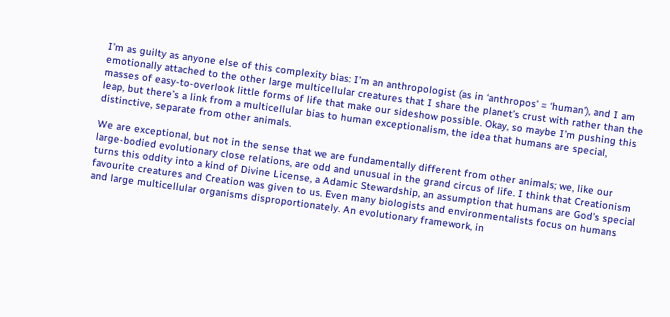I’m as guilty as anyone else of this complexity bias: I’m an anthropologist (as in ‘anthropos’ = ‘human’), and I am emotionally attached to the other large multicellular creatures that I share the planet’s crust with rather than the masses of easy-to-overlook little forms of life that make our sideshow possible. Okay, so maybe I’m pushing this leap, but there’s a link from a multicellular bias to human exceptionalism, the idea that humans are special, distinctive, separate from other animals.

We are exceptional, but not in the sense that we are fundamentally different from other animals; we, like our large-bodied evolutionary close relations, are odd and unusual in the grand circus of life. I think that Creationism turns this oddity into a kind of Divine License, a Adamic Stewardship, an assumption that humans are God’s special favourite creatures and Creation was given to us. Even many biologists and environmentalists focus on humans and large multicellular organisms disproportionately. An evolutionary framework, in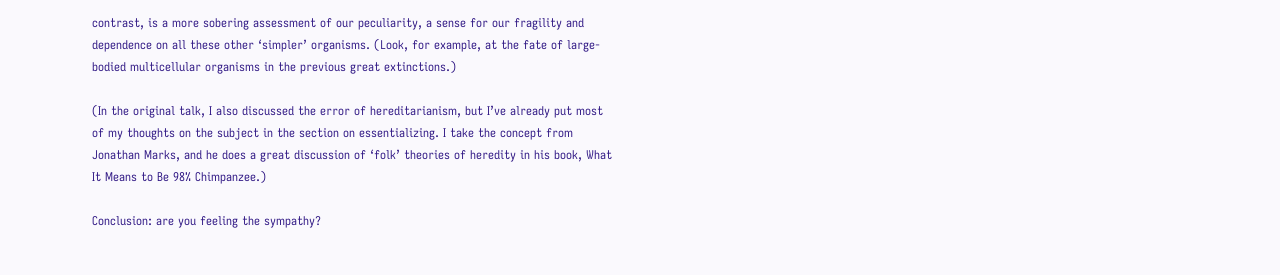contrast, is a more sobering assessment of our peculiarity, a sense for our fragility and dependence on all these other ‘simpler’ organisms. (Look, for example, at the fate of large-bodied multicellular organisms in the previous great extinctions.)

(In the original talk, I also discussed the error of hereditarianism, but I’ve already put most of my thoughts on the subject in the section on essentializing. I take the concept from Jonathan Marks, and he does a great discussion of ‘folk’ theories of heredity in his book, What It Means to Be 98% Chimpanzee.)

Conclusion: are you feeling the sympathy?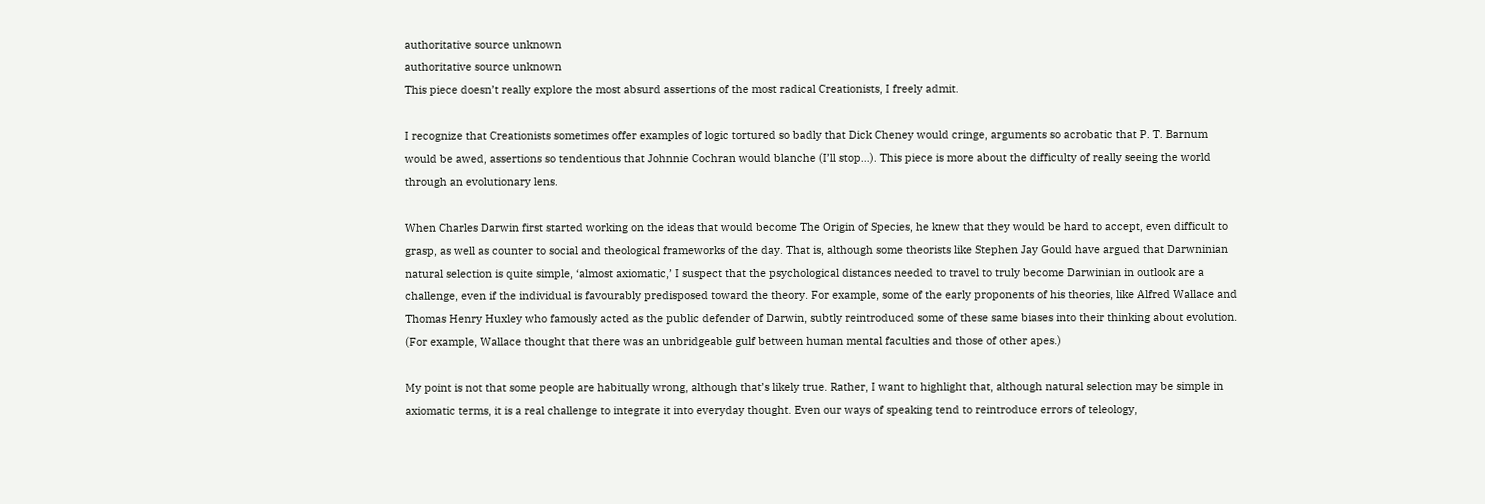authoritative source unknown
authoritative source unknown
This piece doesn’t really explore the most absurd assertions of the most radical Creationists, I freely admit.

I recognize that Creationists sometimes offer examples of logic tortured so badly that Dick Cheney would cringe, arguments so acrobatic that P. T. Barnum would be awed, assertions so tendentious that Johnnie Cochran would blanche (I’ll stop…). This piece is more about the difficulty of really seeing the world through an evolutionary lens.

When Charles Darwin first started working on the ideas that would become The Origin of Species, he knew that they would be hard to accept, even difficult to grasp, as well as counter to social and theological frameworks of the day. That is, although some theorists like Stephen Jay Gould have argued that Darwninian natural selection is quite simple, ‘almost axiomatic,’ I suspect that the psychological distances needed to travel to truly become Darwinian in outlook are a challenge, even if the individual is favourably predisposed toward the theory. For example, some of the early proponents of his theories, like Alfred Wallace and Thomas Henry Huxley who famously acted as the public defender of Darwin, subtly reintroduced some of these same biases into their thinking about evolution. (For example, Wallace thought that there was an unbridgeable gulf between human mental faculties and those of other apes.)

My point is not that some people are habitually wrong, although that’s likely true. Rather, I want to highlight that, although natural selection may be simple in axiomatic terms, it is a real challenge to integrate it into everyday thought. Even our ways of speaking tend to reintroduce errors of teleology,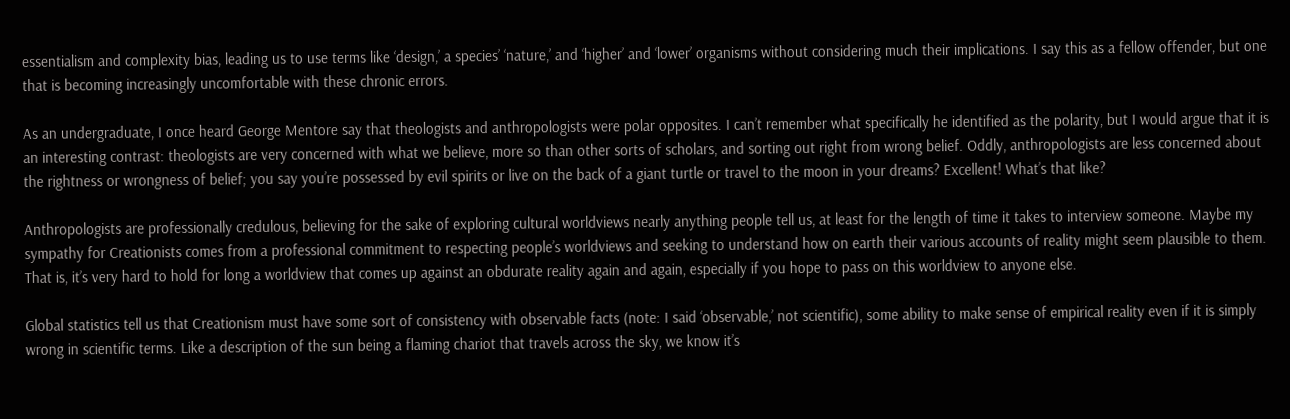essentialism and complexity bias, leading us to use terms like ‘design,’ a species’ ‘nature,’ and ‘higher’ and ‘lower’ organisms without considering much their implications. I say this as a fellow offender, but one that is becoming increasingly uncomfortable with these chronic errors.

As an undergraduate, I once heard George Mentore say that theologists and anthropologists were polar opposites. I can’t remember what specifically he identified as the polarity, but I would argue that it is an interesting contrast: theologists are very concerned with what we believe, more so than other sorts of scholars, and sorting out right from wrong belief. Oddly, anthropologists are less concerned about the rightness or wrongness of belief; you say you’re possessed by evil spirits or live on the back of a giant turtle or travel to the moon in your dreams? Excellent! What’s that like?

Anthropologists are professionally credulous, believing for the sake of exploring cultural worldviews nearly anything people tell us, at least for the length of time it takes to interview someone. Maybe my sympathy for Creationists comes from a professional commitment to respecting people’s worldviews and seeking to understand how on earth their various accounts of reality might seem plausible to them. That is, it’s very hard to hold for long a worldview that comes up against an obdurate reality again and again, especially if you hope to pass on this worldview to anyone else.

Global statistics tell us that Creationism must have some sort of consistency with observable facts (note: I said ‘observable,’ not scientific), some ability to make sense of empirical reality even if it is simply wrong in scientific terms. Like a description of the sun being a flaming chariot that travels across the sky, we know it’s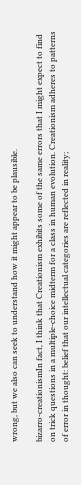wrong, but we also can seek to understand how it might appear to be plausible.

bizarro-creationismIn fact, I think that Creationism exhibits some of the same errors that I might expect to find on trick questions in a multiple-choice midterm for a class in human evolution. Creationism adheres to patterns of error in thought: belief that our intellectual categories are reflected in reality;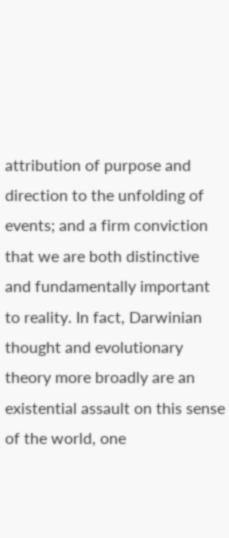attribution of purpose and direction to the unfolding of events; and a firm conviction that we are both distinctive and fundamentally important to reality. In fact, Darwinian thought and evolutionary theory more broadly are an existential assault on this sense of the world, one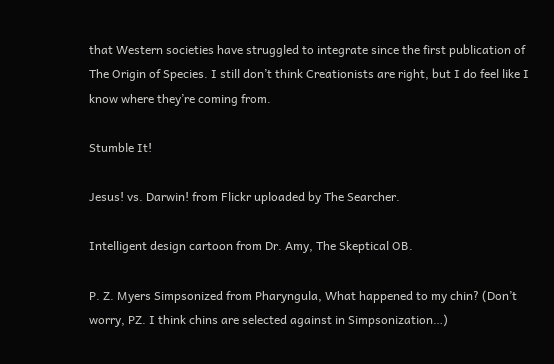that Western societies have struggled to integrate since the first publication of The Origin of Species. I still don’t think Creationists are right, but I do feel like I know where they’re coming from.

Stumble It!

Jesus! vs. Darwin! from Flickr uploaded by The Searcher.

Intelligent design cartoon from Dr. Amy, The Skeptical OB.

P. Z. Myers Simpsonized from Pharyngula, What happened to my chin? (Don’t worry, PZ. I think chins are selected against in Simpsonization…)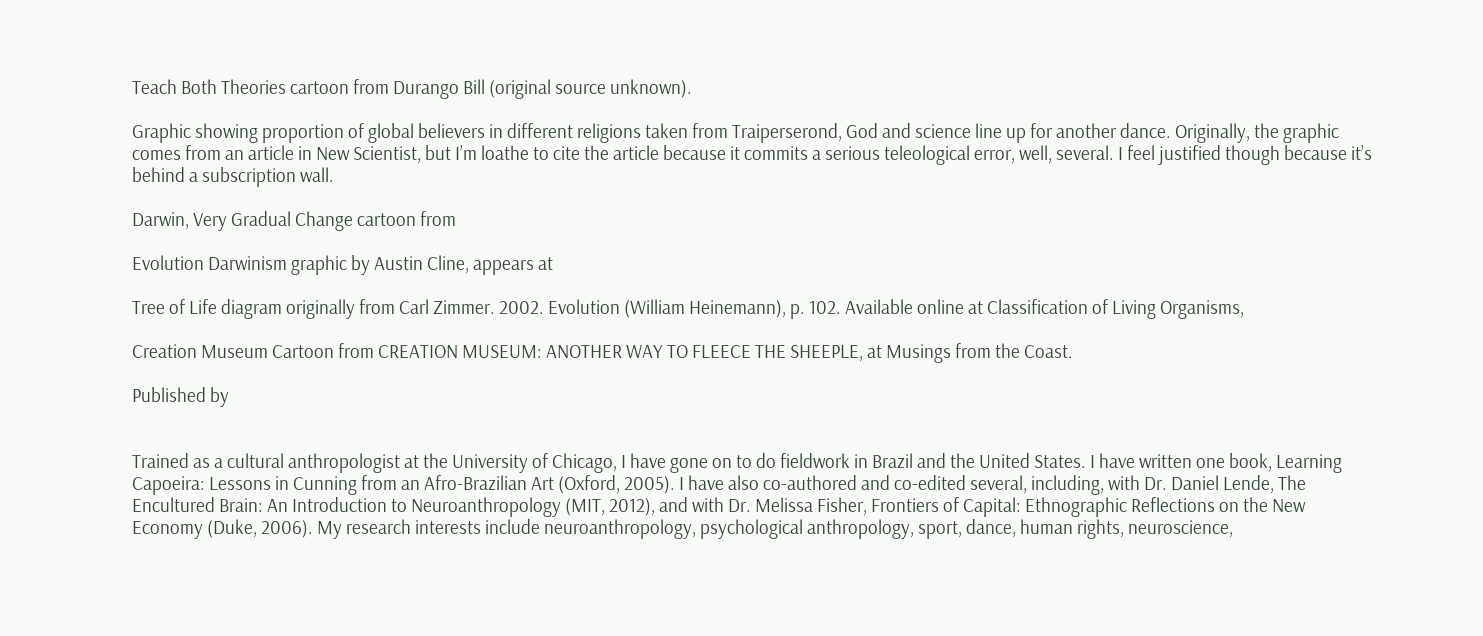Teach Both Theories cartoon from Durango Bill (original source unknown).

Graphic showing proportion of global believers in different religions taken from Traiperserond, God and science line up for another dance. Originally, the graphic comes from an article in New Scientist, but I’m loathe to cite the article because it commits a serious teleological error, well, several. I feel justified though because it’s behind a subscription wall.

Darwin, Very Gradual Change cartoon from

Evolution Darwinism graphic by Austin Cline, appears at

Tree of Life diagram originally from Carl Zimmer. 2002. Evolution (William Heinemann), p. 102. Available online at Classification of Living Organisms,

Creation Museum Cartoon from CREATION MUSEUM: ANOTHER WAY TO FLEECE THE SHEEPLE, at Musings from the Coast.

Published by


Trained as a cultural anthropologist at the University of Chicago, I have gone on to do fieldwork in Brazil and the United States. I have written one book, Learning Capoeira: Lessons in Cunning from an Afro-Brazilian Art (Oxford, 2005). I have also co-authored and co-edited several, including, with Dr. Daniel Lende, The Encultured Brain: An Introduction to Neuroanthropology (MIT, 2012), and with Dr. Melissa Fisher, Frontiers of Capital: Ethnographic Reflections on the New Economy (Duke, 2006). My research interests include neuroanthropology, psychological anthropology, sport, dance, human rights, neuroscience,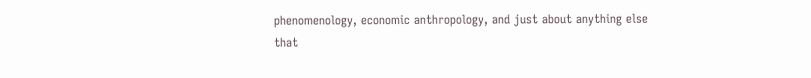phenomenology, economic anthropology, and just about anything else that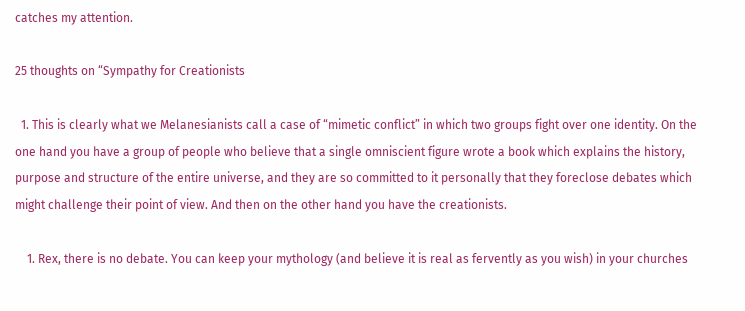catches my attention.

25 thoughts on “Sympathy for Creationists

  1. This is clearly what we Melanesianists call a case of “mimetic conflict” in which two groups fight over one identity. On the one hand you have a group of people who believe that a single omniscient figure wrote a book which explains the history, purpose and structure of the entire universe, and they are so committed to it personally that they foreclose debates which might challenge their point of view. And then on the other hand you have the creationists.

    1. Rex, there is no debate. You can keep your mythology (and believe it is real as fervently as you wish) in your churches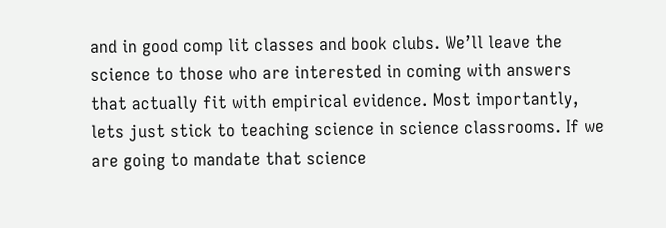and in good comp lit classes and book clubs. We’ll leave the science to those who are interested in coming with answers that actually fit with empirical evidence. Most importantly, lets just stick to teaching science in science classrooms. If we are going to mandate that science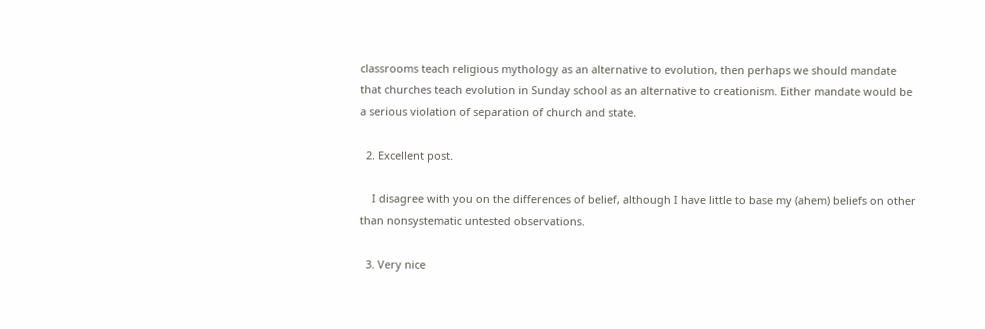classrooms teach religious mythology as an alternative to evolution, then perhaps we should mandate that churches teach evolution in Sunday school as an alternative to creationism. Either mandate would be a serious violation of separation of church and state.

  2. Excellent post.

    I disagree with you on the differences of belief, although I have little to base my (ahem) beliefs on other than nonsystematic untested observations.

  3. Very nice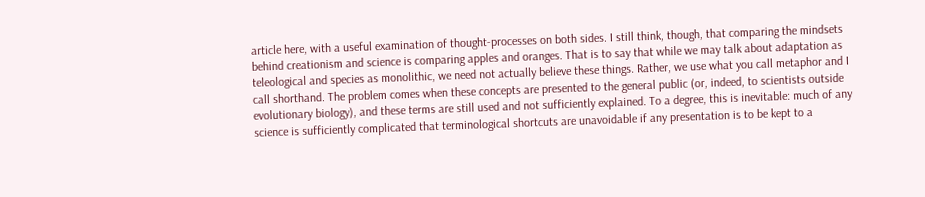article here, with a useful examination of thought-processes on both sides. I still think, though, that comparing the mindsets behind creationism and science is comparing apples and oranges. That is to say that while we may talk about adaptation as teleological and species as monolithic, we need not actually believe these things. Rather, we use what you call metaphor and I call shorthand. The problem comes when these concepts are presented to the general public (or, indeed, to scientists outside evolutionary biology), and these terms are still used and not sufficiently explained. To a degree, this is inevitable: much of any science is sufficiently complicated that terminological shortcuts are unavoidable if any presentation is to be kept to a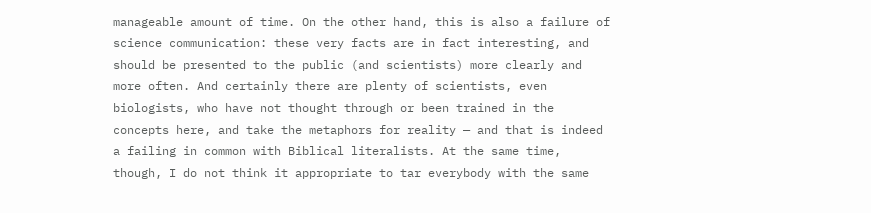manageable amount of time. On the other hand, this is also a failure of science communication: these very facts are in fact interesting, and should be presented to the public (and scientists) more clearly and more often. And certainly there are plenty of scientists, even biologists, who have not thought through or been trained in the concepts here, and take the metaphors for reality — and that is indeed a failing in common with Biblical literalists. At the same time, though, I do not think it appropriate to tar everybody with the same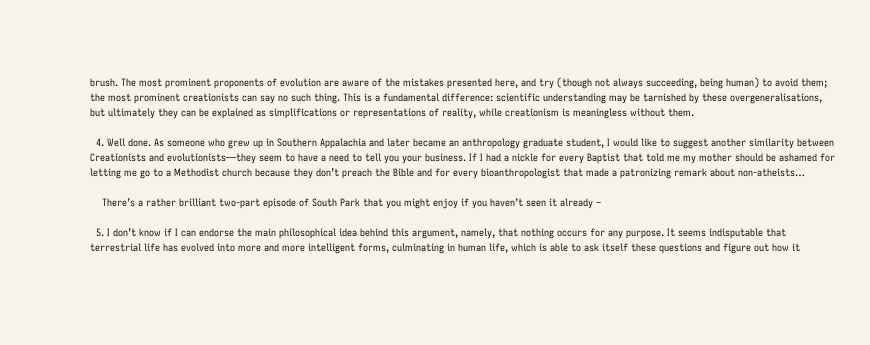brush. The most prominent proponents of evolution are aware of the mistakes presented here, and try (though not always succeeding, being human) to avoid them; the most prominent creationists can say no such thing. This is a fundamental difference: scientific understanding may be tarnished by these overgeneralisations, but ultimately they can be explained as simplifications or representations of reality, while creationism is meaningless without them.

  4. Well done. As someone who grew up in Southern Appalachia and later became an anthropology graduate student, I would like to suggest another similarity between Creationists and evolutionists—they seem to have a need to tell you your business. If I had a nickle for every Baptist that told me my mother should be ashamed for letting me go to a Methodist church because they don’t preach the Bible and for every bioanthropologist that made a patronizing remark about non-atheists…

    There’s a rather brilliant two-part episode of South Park that you might enjoy if you haven’t seen it already –

  5. I don’t know if I can endorse the main philosophical idea behind this argument, namely, that nothing occurs for any purpose. It seems indisputable that terrestrial life has evolved into more and more intelligent forms, culminating in human life, which is able to ask itself these questions and figure out how it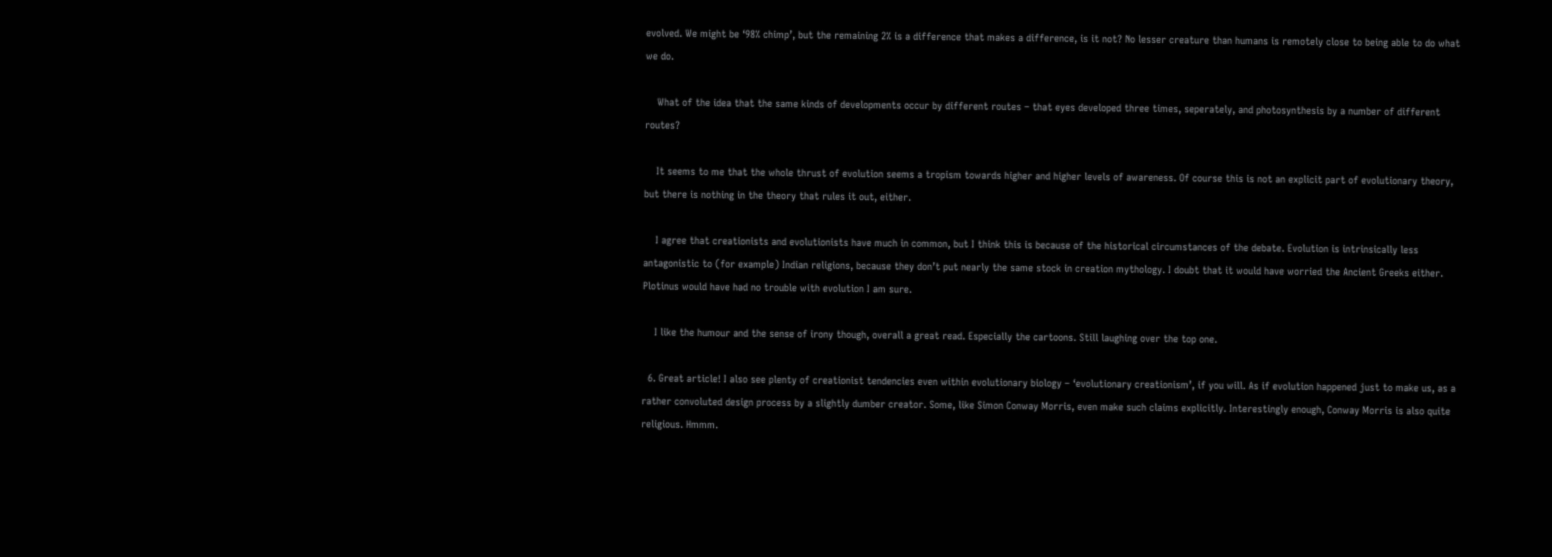evolved. We might be ‘98% chimp’, but the remaining 2% is a difference that makes a difference, is it not? No lesser creature than humans is remotely close to being able to do what we do.

    What of the idea that the same kinds of developments occur by different routes – that eyes developed three times, seperately, and photosynthesis by a number of different routes?

    It seems to me that the whole thrust of evolution seems a tropism towards higher and higher levels of awareness. Of course this is not an explicit part of evolutionary theory, but there is nothing in the theory that rules it out, either.

    I agree that creationists and evolutionists have much in common, but I think this is because of the historical circumstances of the debate. Evolution is intrinsically less antagonistic to (for example) Indian religions, because they don’t put nearly the same stock in creation mythology. I doubt that it would have worried the Ancient Greeks either. Plotinus would have had no trouble with evolution I am sure.

    I like the humour and the sense of irony though, overall a great read. Especially the cartoons. Still laughing over the top one.

  6. Great article! I also see plenty of creationist tendencies even within evolutionary biology – ‘evolutionary creationism’, if you will. As if evolution happened just to make us, as a rather convoluted design process by a slightly dumber creator. Some, like Simon Conway Morris, even make such claims explicitly. Interestingly enough, Conway Morris is also quite religious. Hmmm.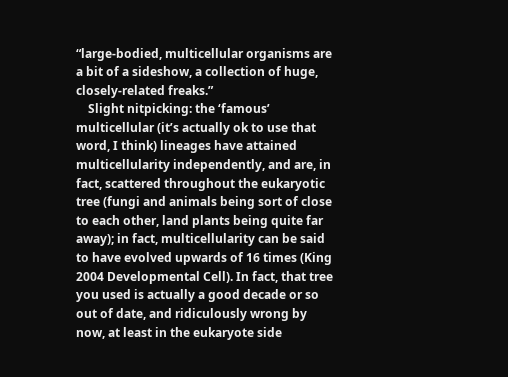“large-bodied, multicellular organisms are a bit of a sideshow, a collection of huge, closely-related freaks.”
    Slight nitpicking: the ‘famous’ multicellular (it’s actually ok to use that word, I think) lineages have attained multicellularity independently, and are, in fact, scattered throughout the eukaryotic tree (fungi and animals being sort of close to each other, land plants being quite far away); in fact, multicellularity can be said to have evolved upwards of 16 times (King 2004 Developmental Cell). In fact, that tree you used is actually a good decade or so out of date, and ridiculously wrong by now, at least in the eukaryote side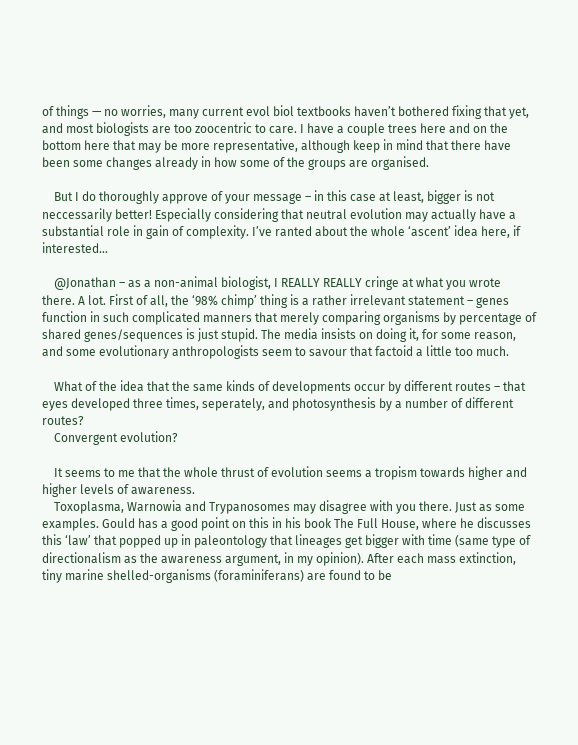of things — no worries, many current evol biol textbooks haven’t bothered fixing that yet, and most biologists are too zoocentric to care. I have a couple trees here and on the bottom here that may be more representative, although keep in mind that there have been some changes already in how some of the groups are organised.

    But I do thoroughly approve of your message – in this case at least, bigger is not neccessarily better! Especially considering that neutral evolution may actually have a substantial role in gain of complexity. I’ve ranted about the whole ‘ascent’ idea here, if interested…

    @Jonathan – as a non-animal biologist, I REALLY REALLY cringe at what you wrote there. A lot. First of all, the ‘98% chimp’ thing is a rather irrelevant statement – genes function in such complicated manners that merely comparing organisms by percentage of shared genes/sequences is just stupid. The media insists on doing it, for some reason, and some evolutionary anthropologists seem to savour that factoid a little too much.

    What of the idea that the same kinds of developments occur by different routes – that eyes developed three times, seperately, and photosynthesis by a number of different routes?
    Convergent evolution?

    It seems to me that the whole thrust of evolution seems a tropism towards higher and higher levels of awareness.
    Toxoplasma, Warnowia and Trypanosomes may disagree with you there. Just as some examples. Gould has a good point on this in his book The Full House, where he discusses this ‘law’ that popped up in paleontology that lineages get bigger with time (same type of directionalism as the awareness argument, in my opinion). After each mass extinction, tiny marine shelled-organisms (foraminiferans) are found to be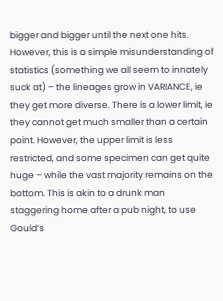bigger and bigger until the next one hits. However, this is a simple misunderstanding of statistics (something we all seem to innately suck at) – the lineages grow in VARIANCE, ie they get more diverse. There is a lower limit, ie they cannot get much smaller than a certain point. However, the upper limit is less restricted, and some specimen can get quite huge – while the vast majority remains on the bottom. This is akin to a drunk man staggering home after a pub night, to use Gould’s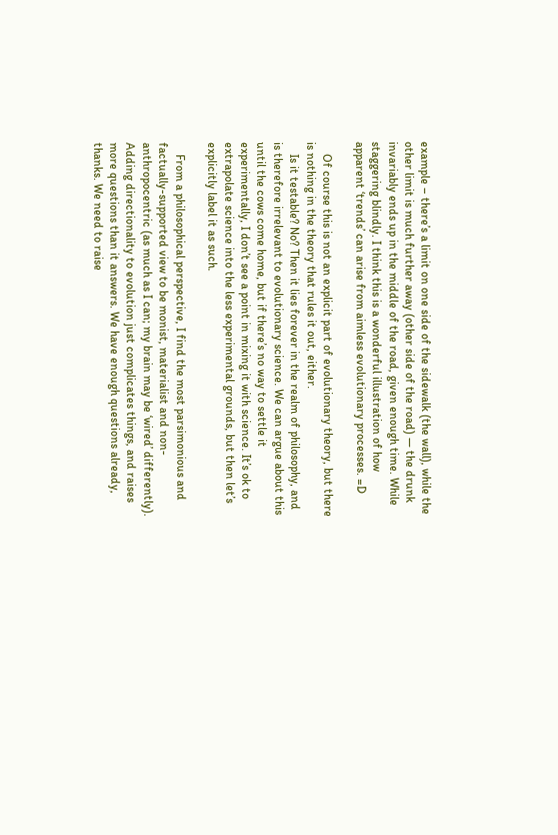example – there’s a limit on one side of the sidewalk (the wall), while the other limit is much further away (other side of the road) — the drunk invariably ends up in the middle of the road, given enough time. While staggering blindly. I think this is a wonderful illustration of how apparent ‘trends’ can arise from aimless evolutionary processes. =D

    Of course this is not an explicit part of evolutionary theory, but there is nothing in the theory that rules it out, either.
    Is it testable? No? Then it lies forever in the realm of philosophy, and is therefore irrelevant to evolutionary science. We can argue about this until the cows come home, but if there’s no way to settle it experimentally, I don’t see a point in mixing it with science. It’s ok to extrapolate science into the less experimental grounds, but then let’s explicitly label it as such.

    From a philosophical perspective, I find the most parsimonious and factually-supported view to be monist, materialist and non-anthropocentric (as much as I can; my brain may be ‘wired’ differently). Adding directionality to evolution just complicates things, and raises more questions than it answers. We have enough questions already, thanks. We need to raise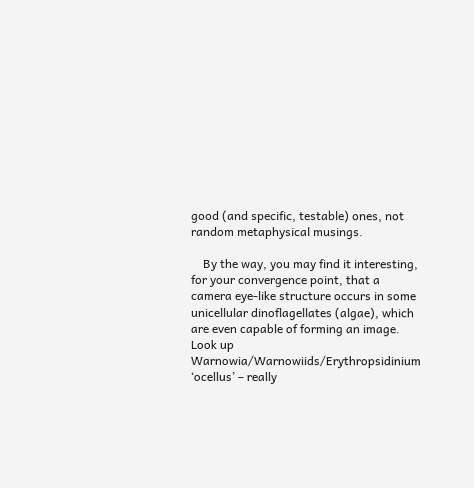good (and specific, testable) ones, not random metaphysical musings.

    By the way, you may find it interesting, for your convergence point, that a camera eye-like structure occurs in some unicellular dinoflagellates (algae), which are even capable of forming an image. Look up Warnowia/Warnowiids/Erythropsidinium ‘ocellus’ – really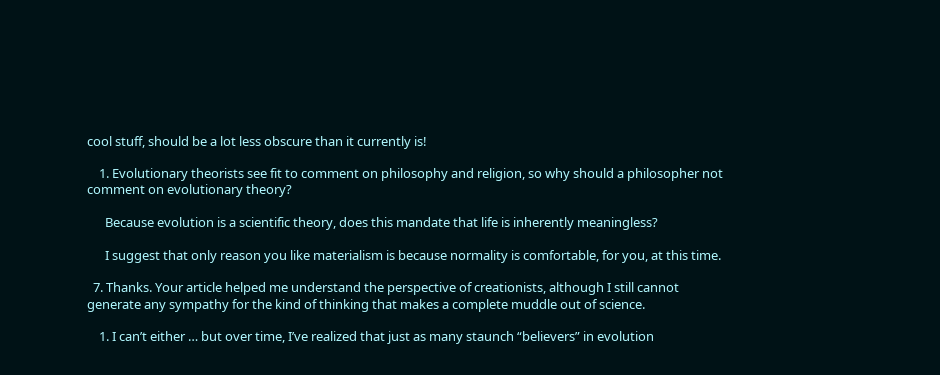cool stuff, should be a lot less obscure than it currently is!

    1. Evolutionary theorists see fit to comment on philosophy and religion, so why should a philosopher not comment on evolutionary theory?

      Because evolution is a scientific theory, does this mandate that life is inherently meaningless?

      I suggest that only reason you like materialism is because normality is comfortable, for you, at this time.

  7. Thanks. Your article helped me understand the perspective of creationists, although I still cannot generate any sympathy for the kind of thinking that makes a complete muddle out of science.

    1. I can’t either … but over time, I’ve realized that just as many staunch “believers” in evolution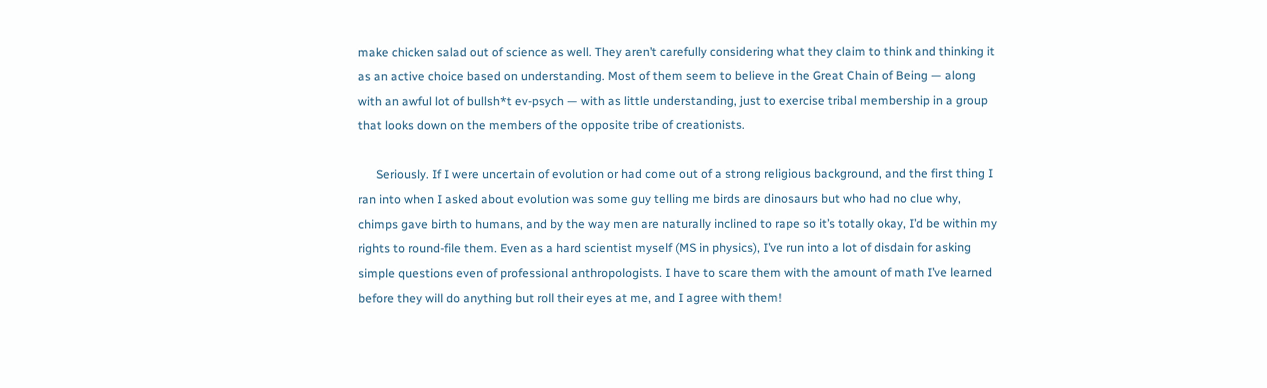make chicken salad out of science as well. They aren’t carefully considering what they claim to think and thinking it as an active choice based on understanding. Most of them seem to believe in the Great Chain of Being — along with an awful lot of bullsh*t ev-psych — with as little understanding, just to exercise tribal membership in a group that looks down on the members of the opposite tribe of creationists.

      Seriously. If I were uncertain of evolution or had come out of a strong religious background, and the first thing I ran into when I asked about evolution was some guy telling me birds are dinosaurs but who had no clue why, chimps gave birth to humans, and by the way men are naturally inclined to rape so it’s totally okay, I’d be within my rights to round-file them. Even as a hard scientist myself (MS in physics), I’ve run into a lot of disdain for asking simple questions even of professional anthropologists. I have to scare them with the amount of math I’ve learned before they will do anything but roll their eyes at me, and I agree with them!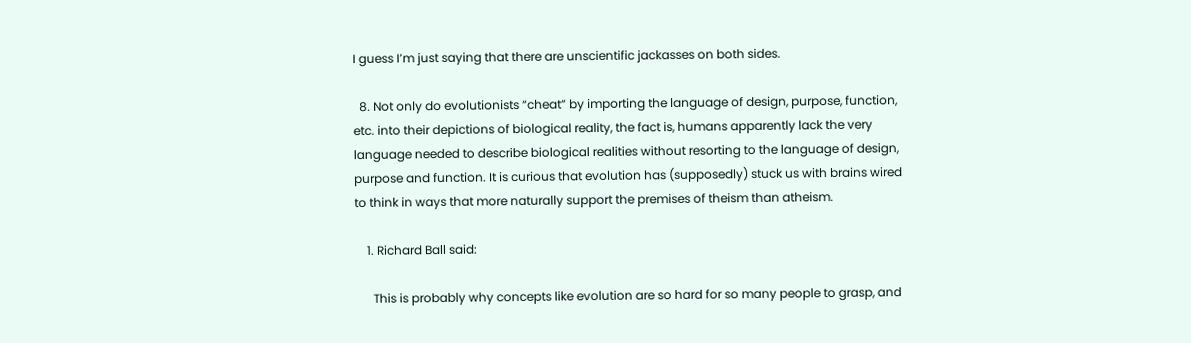I guess I’m just saying that there are unscientific jackasses on both sides.

  8. Not only do evolutionists “cheat” by importing the language of design, purpose, function, etc. into their depictions of biological reality, the fact is, humans apparently lack the very language needed to describe biological realities without resorting to the language of design, purpose and function. It is curious that evolution has (supposedly) stuck us with brains wired to think in ways that more naturally support the premises of theism than atheism.

    1. Richard Ball said:

      This is probably why concepts like evolution are so hard for so many people to grasp, and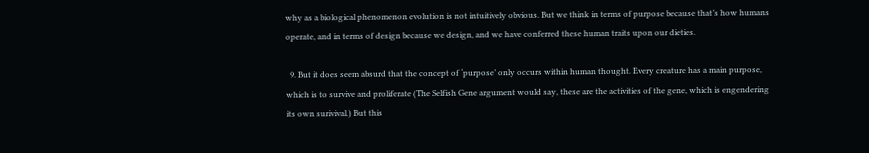why as a biological phenomenon evolution is not intuitively obvious. But we think in terms of purpose because that’s how humans operate, and in terms of design because we design, and we have conferred these human traits upon our dieties.

  9. But it does seem absurd that the concept of ‘purpose’ only occurs within human thought. Every creature has a main purpose, which is to survive and proliferate (The Selfish Gene argument would say, these are the activities of the gene, which is engendering its own surivival.) But this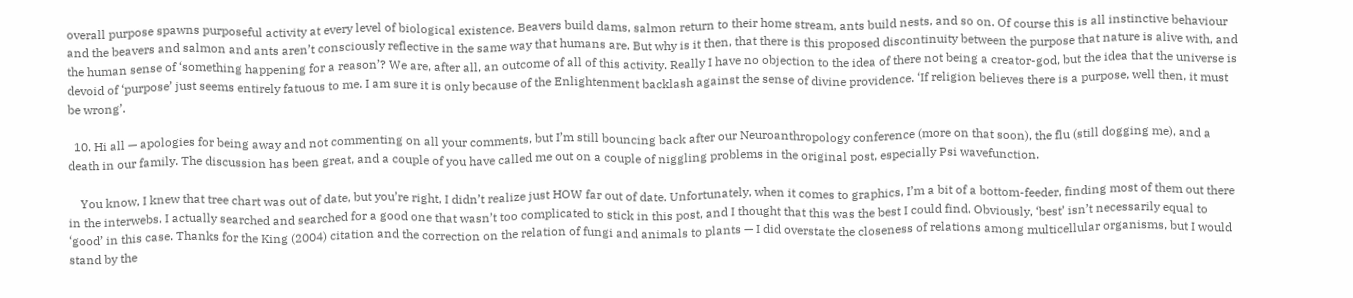overall purpose spawns purposeful activity at every level of biological existence. Beavers build dams, salmon return to their home stream, ants build nests, and so on. Of course this is all instinctive behaviour and the beavers and salmon and ants aren’t consciously reflective in the same way that humans are. But why is it then, that there is this proposed discontinuity between the purpose that nature is alive with, and the human sense of ‘something happening for a reason’? We are, after all, an outcome of all of this activity. Really I have no objection to the idea of there not being a creator-god, but the idea that the universe is devoid of ‘purpose’ just seems entirely fatuous to me. I am sure it is only because of the Enlightenment backlash against the sense of divine providence. ‘If religion believes there is a purpose, well then, it must be wrong’.

  10. Hi all — apologies for being away and not commenting on all your comments, but I’m still bouncing back after our Neuroanthropology conference (more on that soon), the flu (still dogging me), and a death in our family. The discussion has been great, and a couple of you have called me out on a couple of niggling problems in the original post, especially Psi wavefunction.

    You know, I knew that tree chart was out of date, but you’re right, I didn’t realize just HOW far out of date. Unfortunately, when it comes to graphics, I’m a bit of a bottom-feeder, finding most of them out there in the interwebs. I actually searched and searched for a good one that wasn’t too complicated to stick in this post, and I thought that this was the best I could find. Obviously, ‘best’ isn’t necessarily equal to ‘good’ in this case. Thanks for the King (2004) citation and the correction on the relation of fungi and animals to plants — I did overstate the closeness of relations among multicellular organisms, but I would stand by the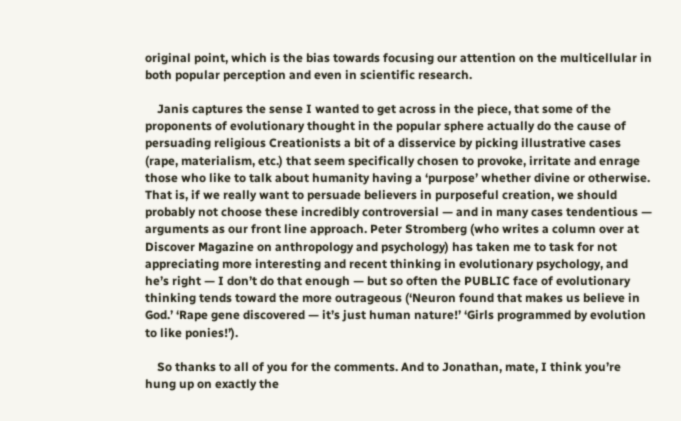original point, which is the bias towards focusing our attention on the multicellular in both popular perception and even in scientific research.

    Janis captures the sense I wanted to get across in the piece, that some of the proponents of evolutionary thought in the popular sphere actually do the cause of persuading religious Creationists a bit of a disservice by picking illustrative cases (rape, materialism, etc.) that seem specifically chosen to provoke, irritate and enrage those who like to talk about humanity having a ‘purpose’ whether divine or otherwise. That is, if we really want to persuade believers in purposeful creation, we should probably not choose these incredibly controversial — and in many cases tendentious — arguments as our front line approach. Peter Stromberg (who writes a column over at Discover Magazine on anthropology and psychology) has taken me to task for not appreciating more interesting and recent thinking in evolutionary psychology, and he’s right — I don’t do that enough — but so often the PUBLIC face of evolutionary thinking tends toward the more outrageous (‘Neuron found that makes us believe in God.’ ‘Rape gene discovered — it’s just human nature!’ ‘Girls programmed by evolution to like ponies!’).

    So thanks to all of you for the comments. And to Jonathan, mate, I think you’re hung up on exactly the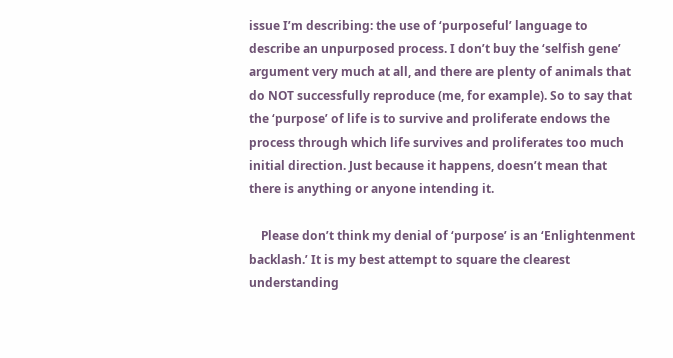issue I’m describing: the use of ‘purposeful’ language to describe an unpurposed process. I don’t buy the ‘selfish gene’ argument very much at all, and there are plenty of animals that do NOT successfully reproduce (me, for example). So to say that the ‘purpose’ of life is to survive and proliferate endows the process through which life survives and proliferates too much initial direction. Just because it happens, doesn’t mean that there is anything or anyone intending it.

    Please don’t think my denial of ‘purpose’ is an ‘Enlightenment backlash.’ It is my best attempt to square the clearest understanding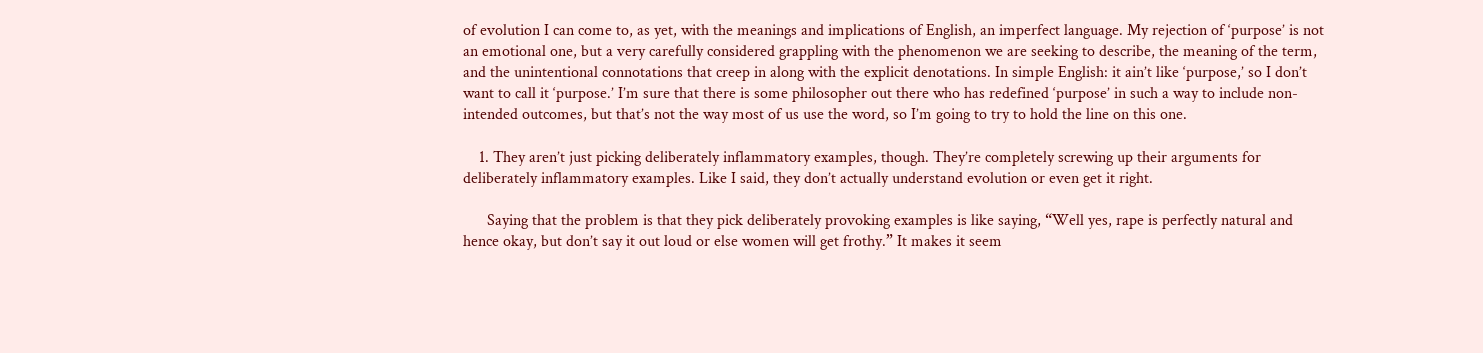of evolution I can come to, as yet, with the meanings and implications of English, an imperfect language. My rejection of ‘purpose’ is not an emotional one, but a very carefully considered grappling with the phenomenon we are seeking to describe, the meaning of the term, and the unintentional connotations that creep in along with the explicit denotations. In simple English: it ain’t like ‘purpose,’ so I don’t want to call it ‘purpose.’ I’m sure that there is some philosopher out there who has redefined ‘purpose’ in such a way to include non-intended outcomes, but that’s not the way most of us use the word, so I’m going to try to hold the line on this one.

    1. They aren’t just picking deliberately inflammatory examples, though. They’re completely screwing up their arguments for deliberately inflammatory examples. Like I said, they don’t actually understand evolution or even get it right.

      Saying that the problem is that they pick deliberately provoking examples is like saying, “Well yes, rape is perfectly natural and hence okay, but don’t say it out loud or else women will get frothy.” It makes it seem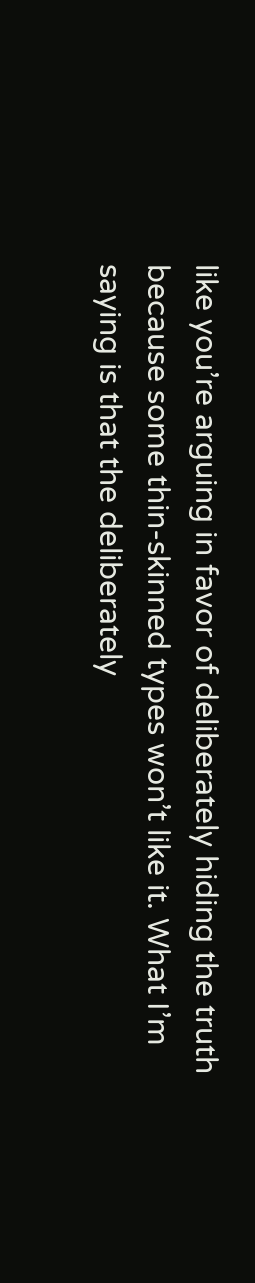like you’re arguing in favor of deliberately hiding the truth because some thin-skinned types won’t like it. What I’m saying is that the deliberately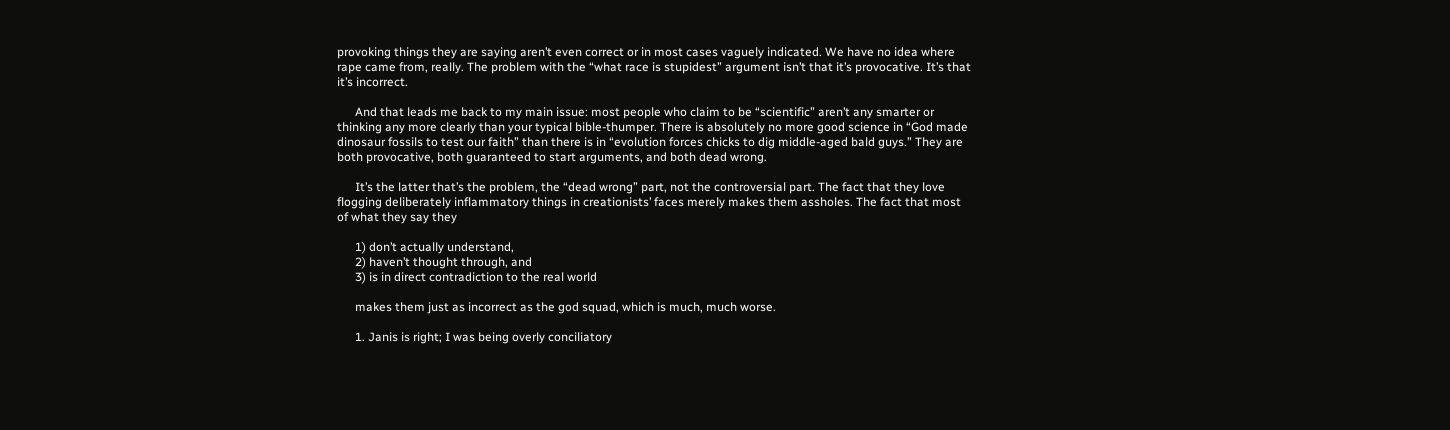provoking things they are saying aren’t even correct or in most cases vaguely indicated. We have no idea where rape came from, really. The problem with the “what race is stupidest” argument isn’t that it’s provocative. It’s that it’s incorrect.

      And that leads me back to my main issue: most people who claim to be “scientific” aren’t any smarter or thinking any more clearly than your typical bible-thumper. There is absolutely no more good science in “God made dinosaur fossils to test our faith” than there is in “evolution forces chicks to dig middle-aged bald guys.” They are both provocative, both guaranteed to start arguments, and both dead wrong.

      It’s the latter that’s the problem, the “dead wrong” part, not the controversial part. The fact that they love flogging deliberately inflammatory things in creationists’ faces merely makes them assholes. The fact that most of what they say they

      1) don’t actually understand,
      2) haven’t thought through, and
      3) is in direct contradiction to the real world

      makes them just as incorrect as the god squad, which is much, much worse.

      1. Janis is right; I was being overly conciliatory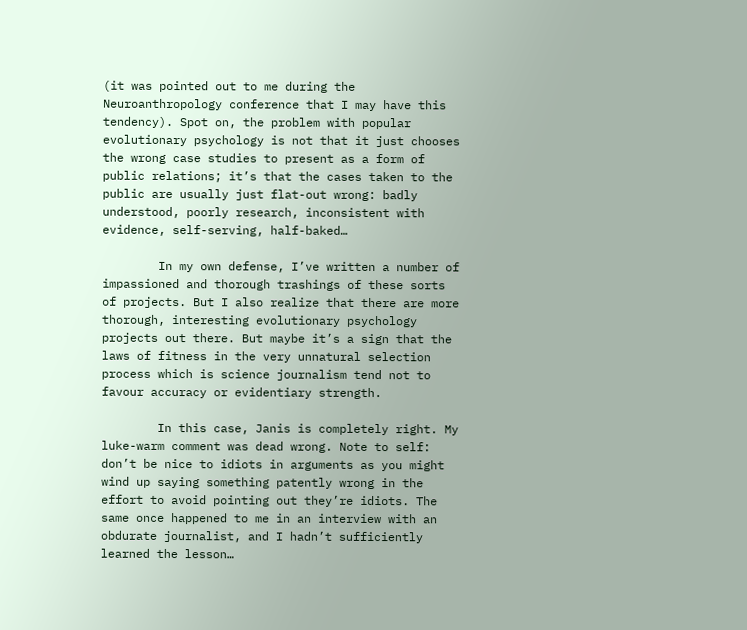(it was pointed out to me during the Neuroanthropology conference that I may have this tendency). Spot on, the problem with popular evolutionary psychology is not that it just chooses the wrong case studies to present as a form of public relations; it’s that the cases taken to the public are usually just flat-out wrong: badly understood, poorly research, inconsistent with evidence, self-serving, half-baked…

        In my own defense, I’ve written a number of impassioned and thorough trashings of these sorts of projects. But I also realize that there are more thorough, interesting evolutionary psychology projects out there. But maybe it’s a sign that the laws of fitness in the very unnatural selection process which is science journalism tend not to favour accuracy or evidentiary strength.

        In this case, Janis is completely right. My luke-warm comment was dead wrong. Note to self: don’t be nice to idiots in arguments as you might wind up saying something patently wrong in the effort to avoid pointing out they’re idiots. The same once happened to me in an interview with an obdurate journalist, and I hadn’t sufficiently learned the lesson…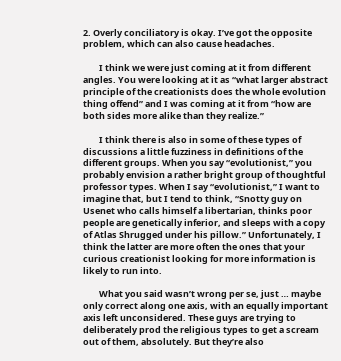2. Overly conciliatory is okay. I’ve got the opposite problem, which can also cause headaches.

        I think we were just coming at it from different angles. You were looking at it as “what larger abstract principle of the creationists does the whole evolution thing offend” and I was coming at it from “how are both sides more alike than they realize.”

        I think there is also in some of these types of discussions a little fuzziness in definitions of the different groups. When you say “evolutionist,” you probably envision a rather bright group of thoughtful professor types. When I say “evolutionist,” I want to imagine that, but I tend to think, “Snotty guy on Usenet who calls himself a libertarian, thinks poor people are genetically inferior, and sleeps with a copy of Atlas Shrugged under his pillow.” Unfortunately, I think the latter are more often the ones that your curious creationist looking for more information is likely to run into.

        What you said wasn’t wrong per se, just … maybe only correct along one axis, with an equally important axis left unconsidered. These guys are trying to deliberately prod the religious types to get a scream out of them, absolutely. But they’re also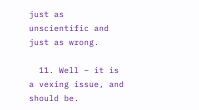just as unscientific and just as wrong.

  11. Well – it is a vexing issue, and should be.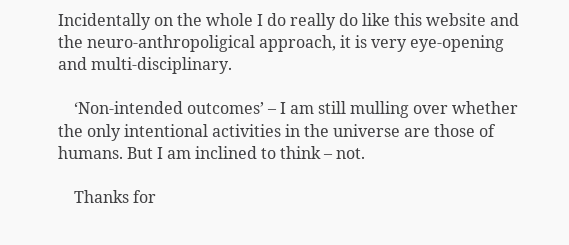Incidentally on the whole I do really do like this website and the neuro-anthropoligical approach, it is very eye-opening and multi-disciplinary.

    ‘Non-intended outcomes’ – I am still mulling over whether the only intentional activities in the universe are those of humans. But I am inclined to think – not.

    Thanks for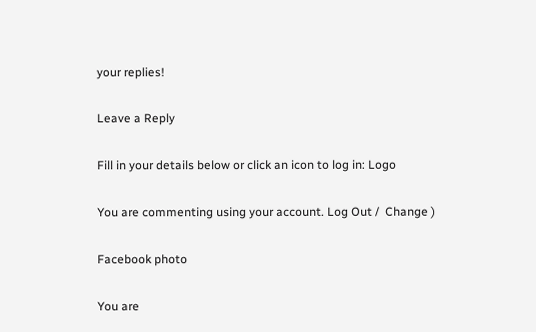your replies!

Leave a Reply

Fill in your details below or click an icon to log in: Logo

You are commenting using your account. Log Out /  Change )

Facebook photo

You are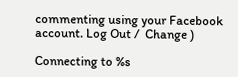commenting using your Facebook account. Log Out /  Change )

Connecting to %s